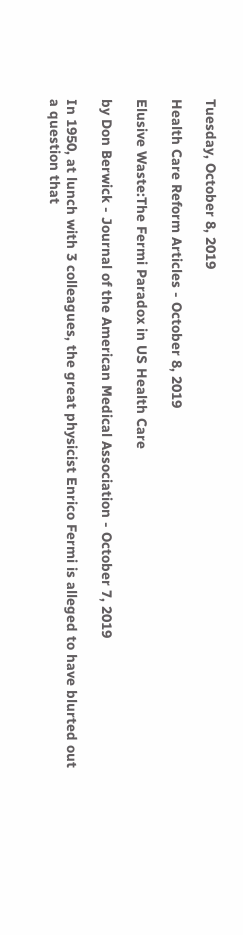Tuesday, October 8, 2019

Health Care Reform Articles - October 8, 2019

Elusive Waste:The Fermi Paradox in US Health Care

by Don Berwick - Journal of the American Medical Association - October 7, 2019

In 1950, at lunch with 3 colleagues, the great physicist Enrico Fermi is alleged to have blurted out a question that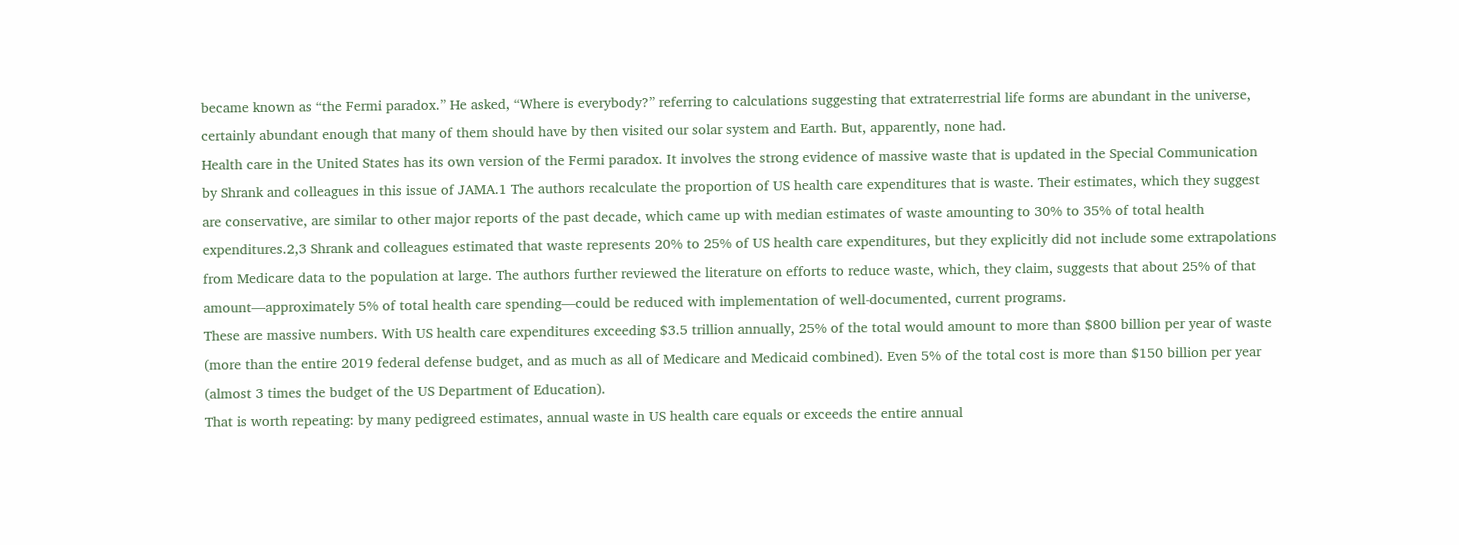became known as “the Fermi paradox.” He asked, “Where is everybody?” referring to calculations suggesting that extraterrestrial life forms are abundant in the universe, certainly abundant enough that many of them should have by then visited our solar system and Earth. But, apparently, none had.
Health care in the United States has its own version of the Fermi paradox. It involves the strong evidence of massive waste that is updated in the Special Communication by Shrank and colleagues in this issue of JAMA.1 The authors recalculate the proportion of US health care expenditures that is waste. Their estimates, which they suggest are conservative, are similar to other major reports of the past decade, which came up with median estimates of waste amounting to 30% to 35% of total health expenditures.2,3 Shrank and colleagues estimated that waste represents 20% to 25% of US health care expenditures, but they explicitly did not include some extrapolations from Medicare data to the population at large. The authors further reviewed the literature on efforts to reduce waste, which, they claim, suggests that about 25% of that amount—approximately 5% of total health care spending—could be reduced with implementation of well-documented, current programs.
These are massive numbers. With US health care expenditures exceeding $3.5 trillion annually, 25% of the total would amount to more than $800 billion per year of waste (more than the entire 2019 federal defense budget, and as much as all of Medicare and Medicaid combined). Even 5% of the total cost is more than $150 billion per year (almost 3 times the budget of the US Department of Education).
That is worth repeating: by many pedigreed estimates, annual waste in US health care equals or exceeds the entire annual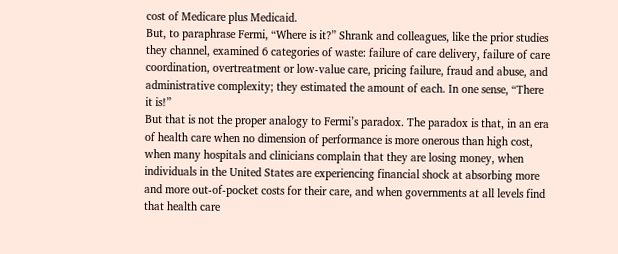cost of Medicare plus Medicaid.
But, to paraphrase Fermi, “Where is it?” Shrank and colleagues, like the prior studies they channel, examined 6 categories of waste: failure of care delivery, failure of care coordination, overtreatment or low-value care, pricing failure, fraud and abuse, and administrative complexity; they estimated the amount of each. In one sense, “There it is!”
But that is not the proper analogy to Fermi’s paradox. The paradox is that, in an era of health care when no dimension of performance is more onerous than high cost, when many hospitals and clinicians complain that they are losing money, when individuals in the United States are experiencing financial shock at absorbing more and more out-of-pocket costs for their care, and when governments at all levels find that health care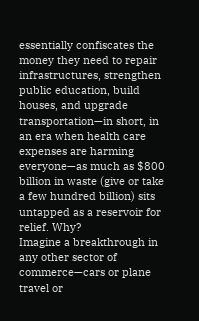essentially confiscates the money they need to repair infrastructures, strengthen public education, build houses, and upgrade transportation—in short, in an era when health care expenses are harming everyone—as much as $800 billion in waste (give or take a few hundred billion) sits untapped as a reservoir for relief. Why?
Imagine a breakthrough in any other sector of commerce—cars or plane travel or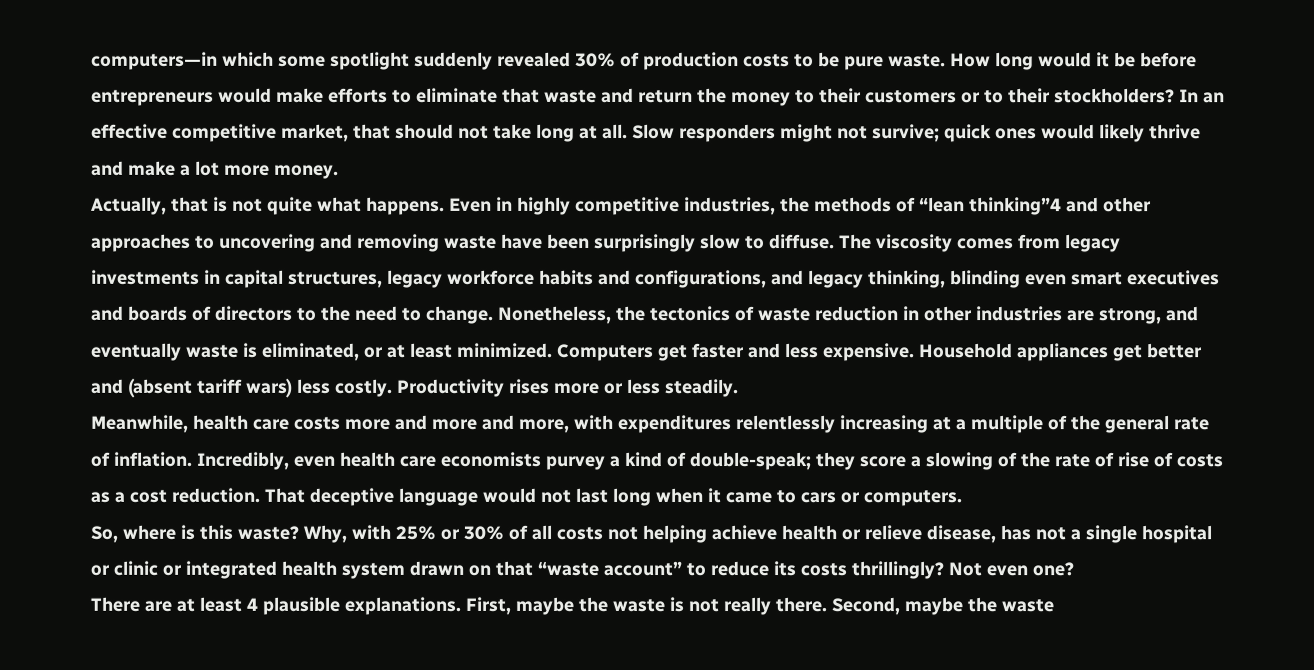computers—in which some spotlight suddenly revealed 30% of production costs to be pure waste. How long would it be before entrepreneurs would make efforts to eliminate that waste and return the money to their customers or to their stockholders? In an effective competitive market, that should not take long at all. Slow responders might not survive; quick ones would likely thrive and make a lot more money.
Actually, that is not quite what happens. Even in highly competitive industries, the methods of “lean thinking”4 and other approaches to uncovering and removing waste have been surprisingly slow to diffuse. The viscosity comes from legacy investments in capital structures, legacy workforce habits and configurations, and legacy thinking, blinding even smart executives and boards of directors to the need to change. Nonetheless, the tectonics of waste reduction in other industries are strong, and eventually waste is eliminated, or at least minimized. Computers get faster and less expensive. Household appliances get better and (absent tariff wars) less costly. Productivity rises more or less steadily.
Meanwhile, health care costs more and more and more, with expenditures relentlessly increasing at a multiple of the general rate of inflation. Incredibly, even health care economists purvey a kind of double-speak; they score a slowing of the rate of rise of costs as a cost reduction. That deceptive language would not last long when it came to cars or computers.
So, where is this waste? Why, with 25% or 30% of all costs not helping achieve health or relieve disease, has not a single hospital or clinic or integrated health system drawn on that “waste account” to reduce its costs thrillingly? Not even one?
There are at least 4 plausible explanations. First, maybe the waste is not really there. Second, maybe the waste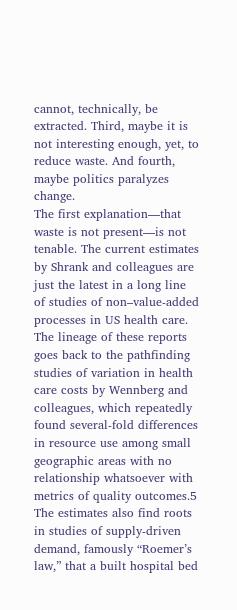cannot, technically, be extracted. Third, maybe it is not interesting enough, yet, to reduce waste. And fourth, maybe politics paralyzes change.
The first explanation—that waste is not present—is not tenable. The current estimates by Shrank and colleagues are just the latest in a long line of studies of non–value-added processes in US health care. The lineage of these reports goes back to the pathfinding studies of variation in health care costs by Wennberg and colleagues, which repeatedly found several-fold differences in resource use among small geographic areas with no relationship whatsoever with metrics of quality outcomes.5 The estimates also find roots in studies of supply-driven demand, famously “Roemer’s law,” that a built hospital bed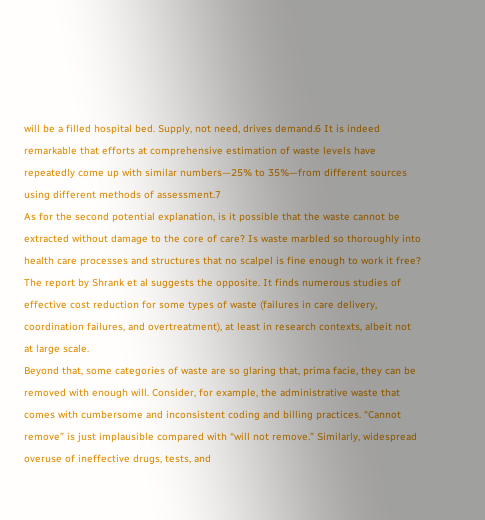will be a filled hospital bed. Supply, not need, drives demand.6 It is indeed remarkable that efforts at comprehensive estimation of waste levels have repeatedly come up with similar numbers—25% to 35%—from different sources using different methods of assessment.7
As for the second potential explanation, is it possible that the waste cannot be extracted without damage to the core of care? Is waste marbled so thoroughly into health care processes and structures that no scalpel is fine enough to work it free? The report by Shrank et al suggests the opposite. It finds numerous studies of effective cost reduction for some types of waste (failures in care delivery, coordination failures, and overtreatment), at least in research contexts, albeit not at large scale.
Beyond that, some categories of waste are so glaring that, prima facie, they can be removed with enough will. Consider, for example, the administrative waste that comes with cumbersome and inconsistent coding and billing practices. “Cannot remove” is just implausible compared with “will not remove.” Similarly, widespread overuse of ineffective drugs, tests, and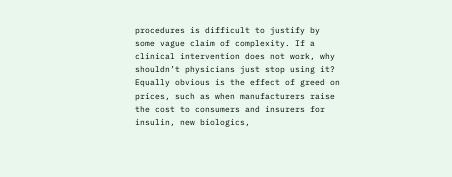procedures is difficult to justify by some vague claim of complexity. If a clinical intervention does not work, why shouldn’t physicians just stop using it? Equally obvious is the effect of greed on prices, such as when manufacturers raise the cost to consumers and insurers for insulin, new biologics,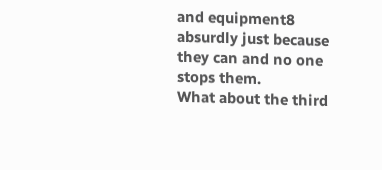and equipment8 absurdly just because they can and no one stops them.
What about the third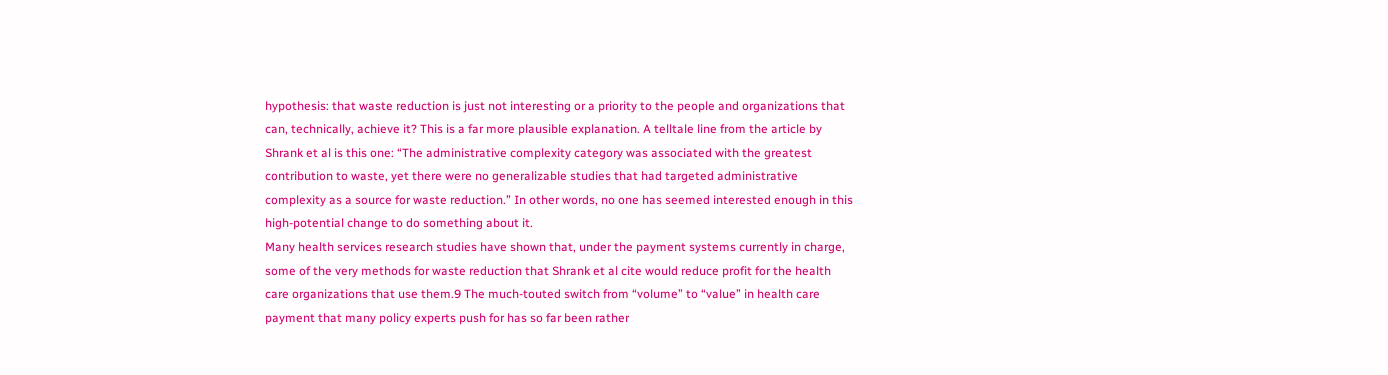hypothesis: that waste reduction is just not interesting or a priority to the people and organizations that can, technically, achieve it? This is a far more plausible explanation. A telltale line from the article by Shrank et al is this one: “The administrative complexity category was associated with the greatest contribution to waste, yet there were no generalizable studies that had targeted administrative complexity as a source for waste reduction.” In other words, no one has seemed interested enough in this high-potential change to do something about it.
Many health services research studies have shown that, under the payment systems currently in charge, some of the very methods for waste reduction that Shrank et al cite would reduce profit for the health care organizations that use them.9 The much-touted switch from “volume” to “value” in health care payment that many policy experts push for has so far been rather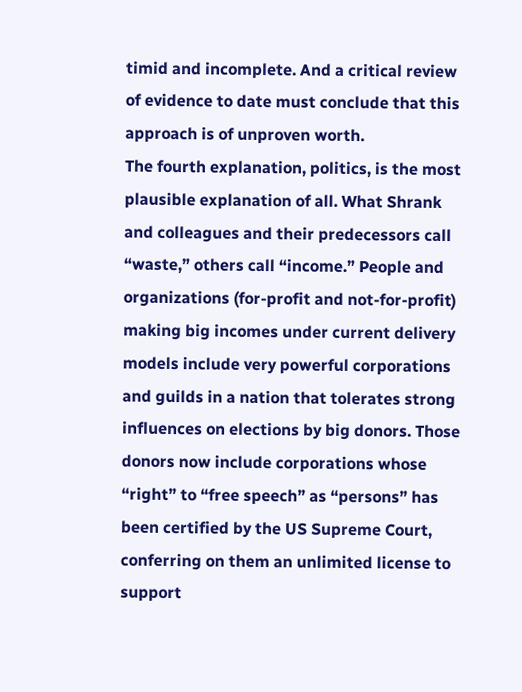timid and incomplete. And a critical review of evidence to date must conclude that this approach is of unproven worth.
The fourth explanation, politics, is the most plausible explanation of all. What Shrank and colleagues and their predecessors call “waste,” others call “income.” People and organizations (for-profit and not-for-profit) making big incomes under current delivery models include very powerful corporations and guilds in a nation that tolerates strong influences on elections by big donors. Those donors now include corporations whose “right” to “free speech” as “persons” has been certified by the US Supreme Court, conferring on them an unlimited license to support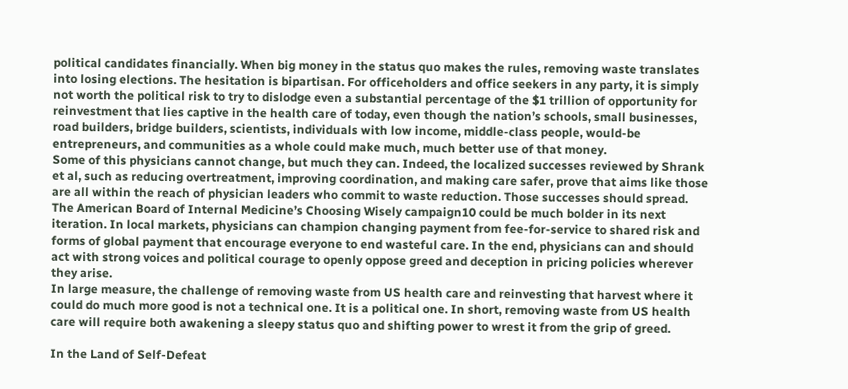political candidates financially. When big money in the status quo makes the rules, removing waste translates into losing elections. The hesitation is bipartisan. For officeholders and office seekers in any party, it is simply not worth the political risk to try to dislodge even a substantial percentage of the $1 trillion of opportunity for reinvestment that lies captive in the health care of today, even though the nation’s schools, small businesses, road builders, bridge builders, scientists, individuals with low income, middle-class people, would-be entrepreneurs, and communities as a whole could make much, much better use of that money.
Some of this physicians cannot change, but much they can. Indeed, the localized successes reviewed by Shrank et al, such as reducing overtreatment, improving coordination, and making care safer, prove that aims like those are all within the reach of physician leaders who commit to waste reduction. Those successes should spread. The American Board of Internal Medicine’s Choosing Wisely campaign10 could be much bolder in its next iteration. In local markets, physicians can champion changing payment from fee-for-service to shared risk and forms of global payment that encourage everyone to end wasteful care. In the end, physicians can and should act with strong voices and political courage to openly oppose greed and deception in pricing policies wherever they arise.
In large measure, the challenge of removing waste from US health care and reinvesting that harvest where it could do much more good is not a technical one. It is a political one. In short, removing waste from US health care will require both awakening a sleepy status quo and shifting power to wrest it from the grip of greed.

In the Land of Self-Defeat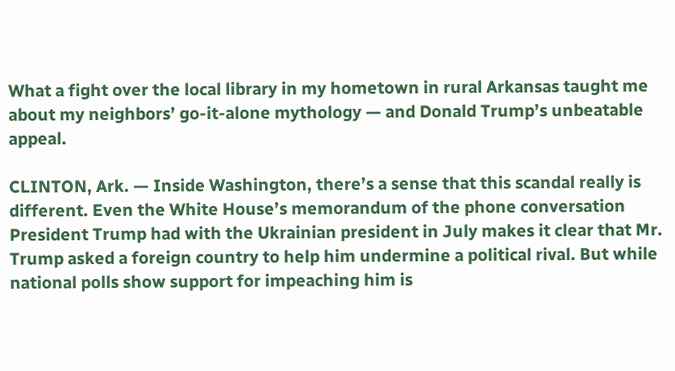What a fight over the local library in my hometown in rural Arkansas taught me about my neighbors’ go-it-alone mythology — and Donald Trump’s unbeatable appeal.

CLINTON, Ark. — Inside Washington, there’s a sense that this scandal really is different. Even the White House’s memorandum of the phone conversation President Trump had with the Ukrainian president in July makes it clear that Mr. Trump asked a foreign country to help him undermine a political rival. But while national polls show support for impeaching him is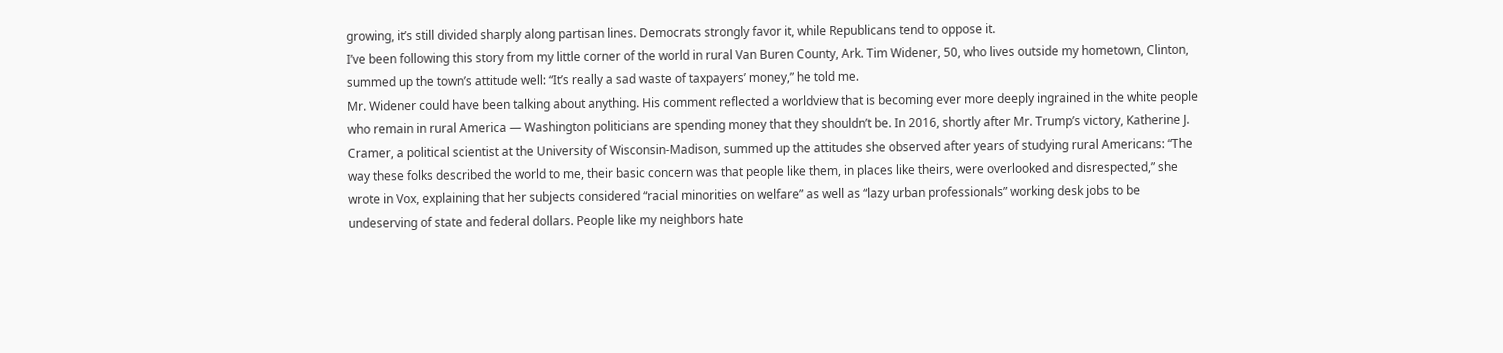growing, it’s still divided sharply along partisan lines. Democrats strongly favor it, while Republicans tend to oppose it.
I’ve been following this story from my little corner of the world in rural Van Buren County, Ark. Tim Widener, 50, who lives outside my hometown, Clinton, summed up the town’s attitude well: “It’s really a sad waste of taxpayers’ money,” he told me.
Mr. Widener could have been talking about anything. His comment reflected a worldview that is becoming ever more deeply ingrained in the white people who remain in rural America — Washington politicians are spending money that they shouldn’t be. In 2016, shortly after Mr. Trump’s victory, Katherine J. Cramer, a political scientist at the University of Wisconsin-Madison, summed up the attitudes she observed after years of studying rural Americans: “The way these folks described the world to me, their basic concern was that people like them, in places like theirs, were overlooked and disrespected,” she wrote in Vox, explaining that her subjects considered “racial minorities on welfare” as well as “lazy urban professionals” working desk jobs to be undeserving of state and federal dollars. People like my neighbors hate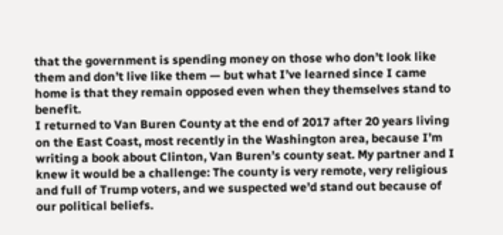that the government is spending money on those who don’t look like them and don’t live like them — but what I’ve learned since I came home is that they remain opposed even when they themselves stand to benefit.
I returned to Van Buren County at the end of 2017 after 20 years living on the East Coast, most recently in the Washington area, because I’m writing a book about Clinton, Van Buren’s county seat. My partner and I knew it would be a challenge: The county is very remote, very religious and full of Trump voters, and we suspected we’d stand out because of our political beliefs.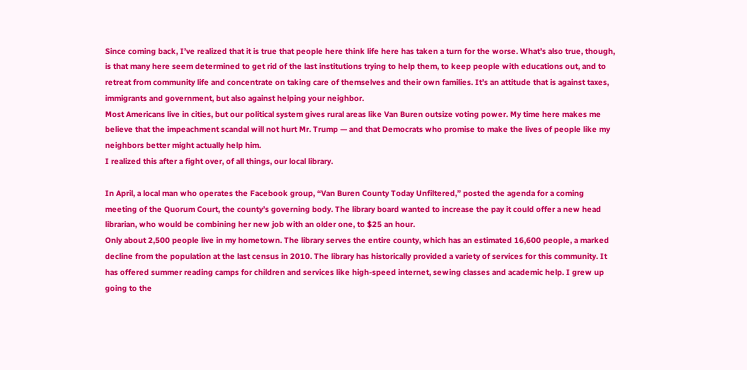Since coming back, I’ve realized that it is true that people here think life here has taken a turn for the worse. What’s also true, though, is that many here seem determined to get rid of the last institutions trying to help them, to keep people with educations out, and to retreat from community life and concentrate on taking care of themselves and their own families. It’s an attitude that is against taxes, immigrants and government, but also against helping your neighbor.
Most Americans live in cities, but our political system gives rural areas like Van Buren outsize voting power. My time here makes me believe that the impeachment scandal will not hurt Mr. Trump — and that Democrats who promise to make the lives of people like my neighbors better might actually help him.
I realized this after a fight over, of all things, our local library.

In April, a local man who operates the Facebook group, “Van Buren County Today Unfiltered,” posted the agenda for a coming meeting of the Quorum Court, the county’s governing body. The library board wanted to increase the pay it could offer a new head librarian, who would be combining her new job with an older one, to $25 an hour.
Only about 2,500 people live in my hometown. The library serves the entire county, which has an estimated 16,600 people, a marked decline from the population at the last census in 2010. The library has historically provided a variety of services for this community. It has offered summer reading camps for children and services like high-speed internet, sewing classes and academic help. I grew up going to the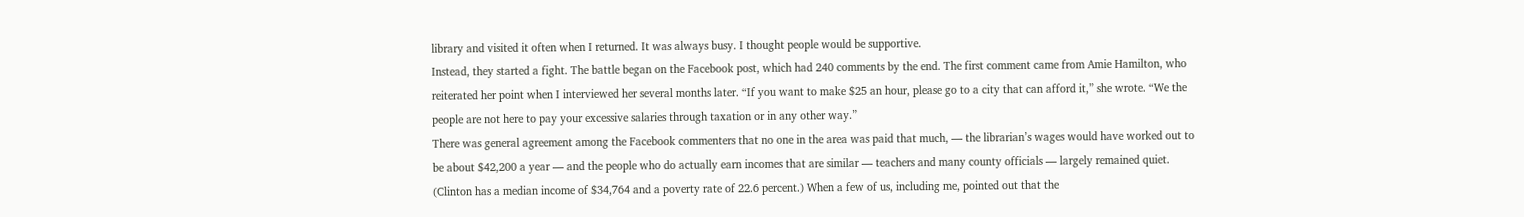library and visited it often when I returned. It was always busy. I thought people would be supportive.
Instead, they started a fight. The battle began on the Facebook post, which had 240 comments by the end. The first comment came from Amie Hamilton, who reiterated her point when I interviewed her several months later. “If you want to make $25 an hour, please go to a city that can afford it,” she wrote. “We the people are not here to pay your excessive salaries through taxation or in any other way.”
There was general agreement among the Facebook commenters that no one in the area was paid that much, — the librarian’s wages would have worked out to be about $42,200 a year — and the people who do actually earn incomes that are similar — teachers and many county officials — largely remained quiet. (Clinton has a median income of $34,764 and a poverty rate of 22.6 percent.) When a few of us, including me, pointed out that the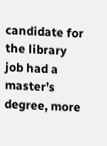candidate for the library job had a master’s degree, more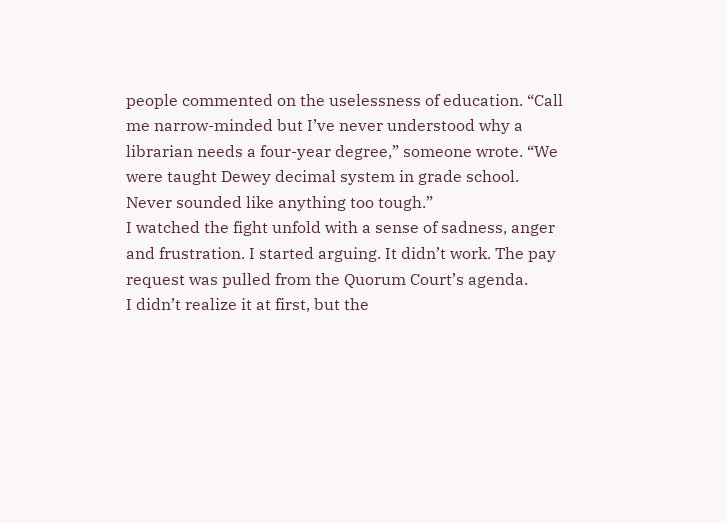people commented on the uselessness of education. “Call me narrow-minded but I’ve never understood why a librarian needs a four-year degree,” someone wrote. “We were taught Dewey decimal system in grade school. Never sounded like anything too tough.”
I watched the fight unfold with a sense of sadness, anger and frustration. I started arguing. It didn’t work. The pay request was pulled from the Quorum Court’s agenda.
I didn’t realize it at first, but the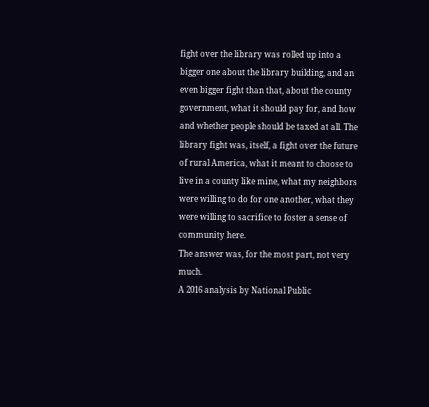fight over the library was rolled up into a bigger one about the library building, and an even bigger fight than that, about the county government, what it should pay for, and how and whether people should be taxed at all. The library fight was, itself, a fight over the future of rural America, what it meant to choose to live in a county like mine, what my neighbors were willing to do for one another, what they were willing to sacrifice to foster a sense of community here.
The answer was, for the most part, not very much.
A 2016 analysis by National Public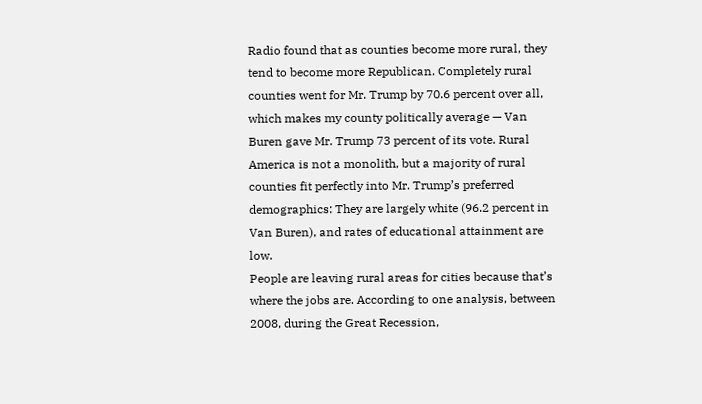Radio found that as counties become more rural, they tend to become more Republican. Completely rural counties went for Mr. Trump by 70.6 percent over all, which makes my county politically average — Van Buren gave Mr. Trump 73 percent of its vote. Rural America is not a monolith, but a majority of rural counties fit perfectly into Mr. Trump’s preferred demographics: They are largely white (96.2 percent in Van Buren), and rates of educational attainment are low.
People are leaving rural areas for cities because that’s where the jobs are. According to one analysis, between 2008, during the Great Recession,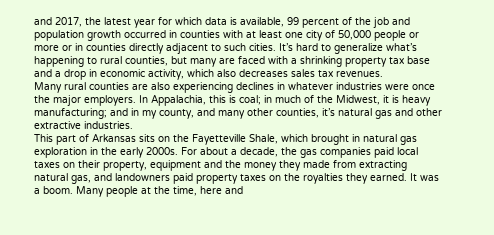and 2017, the latest year for which data is available, 99 percent of the job and population growth occurred in counties with at least one city of 50,000 people or more or in counties directly adjacent to such cities. It’s hard to generalize what’s happening to rural counties, but many are faced with a shrinking property tax base and a drop in economic activity, which also decreases sales tax revenues.
Many rural counties are also experiencing declines in whatever industries were once the major employers. In Appalachia, this is coal; in much of the Midwest, it is heavy manufacturing; and in my county, and many other counties, it’s natural gas and other extractive industries.
This part of Arkansas sits on the Fayetteville Shale, which brought in natural gas exploration in the early 2000s. For about a decade, the gas companies paid local taxes on their property, equipment and the money they made from extracting natural gas, and landowners paid property taxes on the royalties they earned. It was a boom. Many people at the time, here and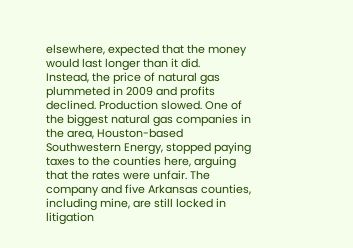elsewhere, expected that the money would last longer than it did.
Instead, the price of natural gas plummeted in 2009 and profits declined. Production slowed. One of the biggest natural gas companies in the area, Houston-based Southwestern Energy, stopped paying taxes to the counties here, arguing that the rates were unfair. The company and five Arkansas counties, including mine, are still locked in litigation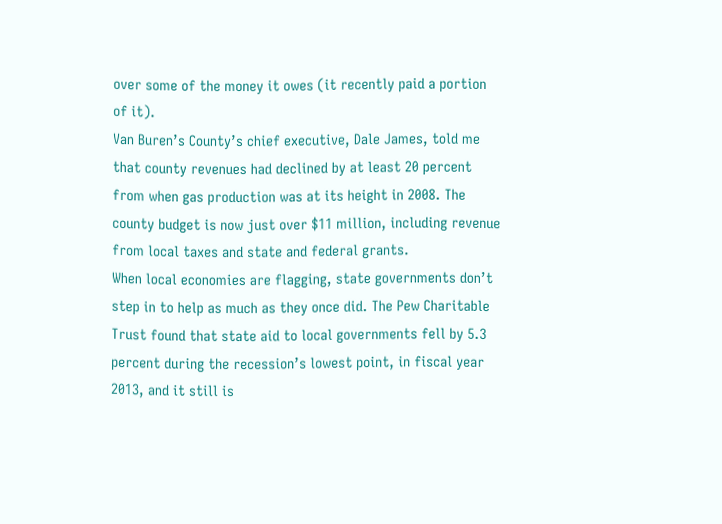over some of the money it owes (it recently paid a portion of it).
Van Buren’s County’s chief executive, Dale James, told me that county revenues had declined by at least 20 percent from when gas production was at its height in 2008. The county budget is now just over $11 million, including revenue from local taxes and state and federal grants.
When local economies are flagging, state governments don’t step in to help as much as they once did. The Pew Charitable Trust found that state aid to local governments fell by 5.3 percent during the recession’s lowest point, in fiscal year 2013, and it still is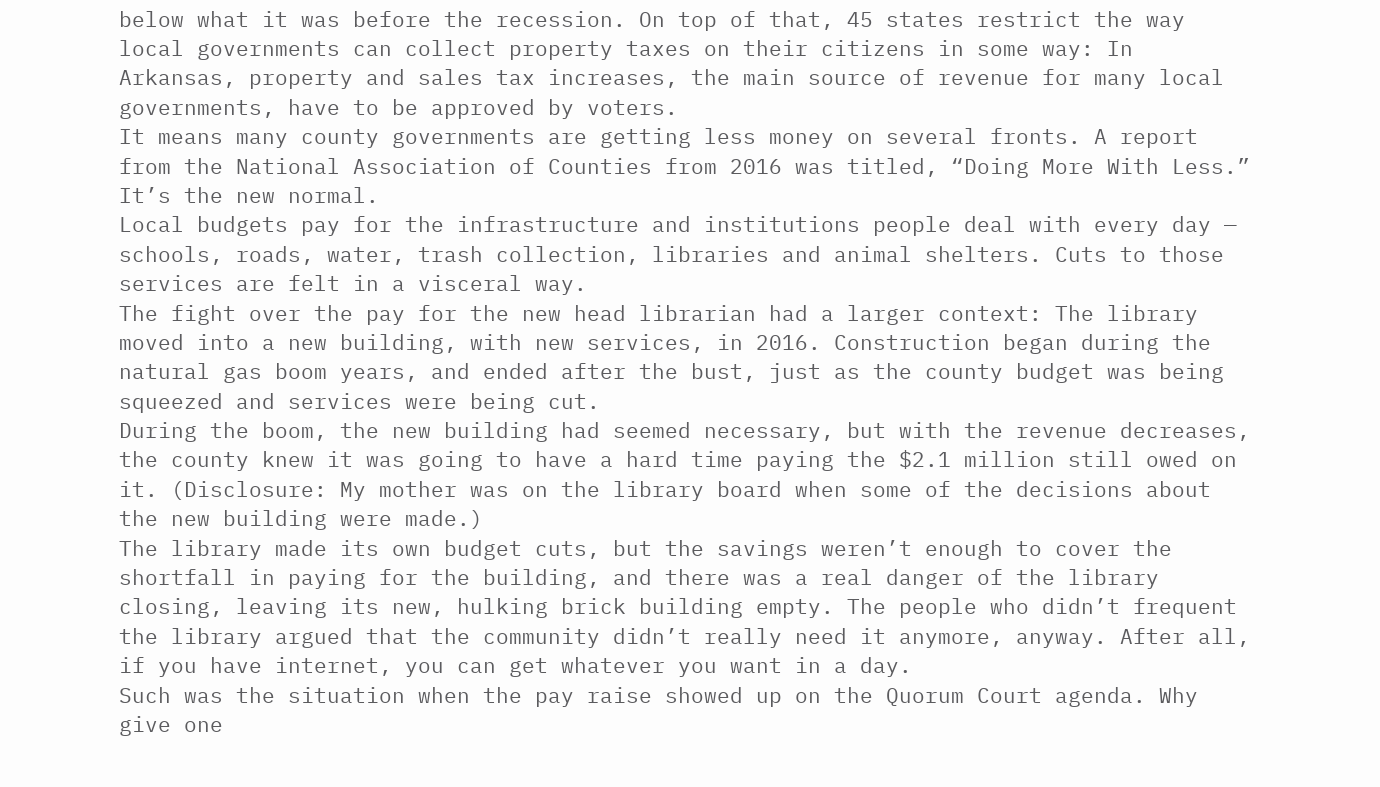below what it was before the recession. On top of that, 45 states restrict the way local governments can collect property taxes on their citizens in some way: In Arkansas, property and sales tax increases, the main source of revenue for many local governments, have to be approved by voters.
It means many county governments are getting less money on several fronts. A report from the National Association of Counties from 2016 was titled, “Doing More With Less.” It’s the new normal.
Local budgets pay for the infrastructure and institutions people deal with every day — schools, roads, water, trash collection, libraries and animal shelters. Cuts to those services are felt in a visceral way.
The fight over the pay for the new head librarian had a larger context: The library moved into a new building, with new services, in 2016. Construction began during the natural gas boom years, and ended after the bust, just as the county budget was being squeezed and services were being cut.
During the boom, the new building had seemed necessary, but with the revenue decreases, the county knew it was going to have a hard time paying the $2.1 million still owed on it. (Disclosure: My mother was on the library board when some of the decisions about the new building were made.)
The library made its own budget cuts, but the savings weren’t enough to cover the shortfall in paying for the building, and there was a real danger of the library closing, leaving its new, hulking brick building empty. The people who didn’t frequent the library argued that the community didn’t really need it anymore, anyway. After all, if you have internet, you can get whatever you want in a day.
Such was the situation when the pay raise showed up on the Quorum Court agenda. Why give one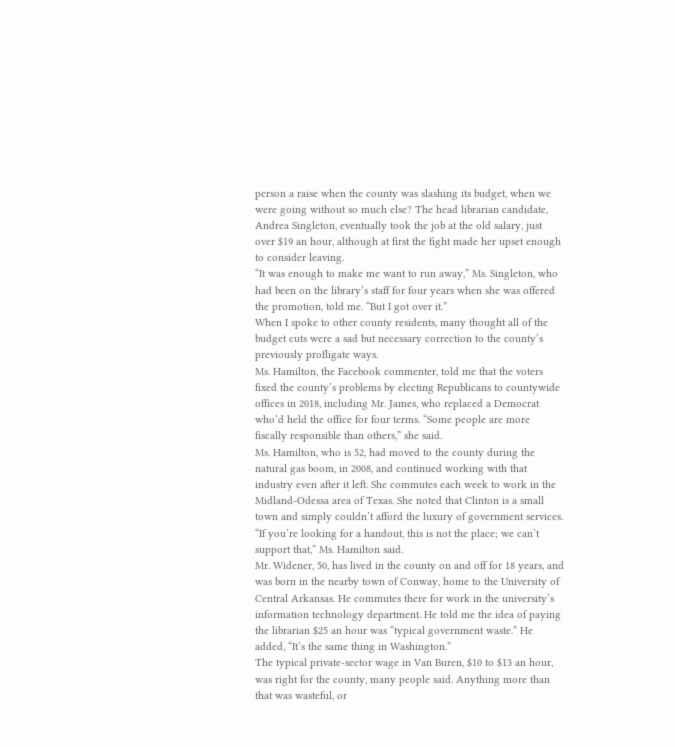person a raise when the county was slashing its budget, when we were going without so much else? The head librarian candidate, Andrea Singleton, eventually took the job at the old salary, just over $19 an hour, although at first the fight made her upset enough to consider leaving.
“It was enough to make me want to run away,” Ms. Singleton, who had been on the library’s staff for four years when she was offered the promotion, told me. “But I got over it.”
When I spoke to other county residents, many thought all of the budget cuts were a sad but necessary correction to the county’s previously profligate ways.
Ms. Hamilton, the Facebook commenter, told me that the voters fixed the county’s problems by electing Republicans to countywide offices in 2018, including Mr. James, who replaced a Democrat who’d held the office for four terms. “Some people are more fiscally responsible than others,” she said.
Ms. Hamilton, who is 52, had moved to the county during the natural gas boom, in 2008, and continued working with that industry even after it left. She commutes each week to work in the Midland-Odessa area of Texas. She noted that Clinton is a small town and simply couldn’t afford the luxury of government services. “If you’re looking for a handout, this is not the place; we can’t support that,” Ms. Hamilton said.
Mr. Widener, 50, has lived in the county on and off for 18 years, and was born in the nearby town of Conway, home to the University of Central Arkansas. He commutes there for work in the university’s information technology department. He told me the idea of paying the librarian $25 an hour was “typical government waste.” He added, “It’s the same thing in Washington.”
The typical private-sector wage in Van Buren, $10 to $13 an hour, was right for the county, many people said. Anything more than that was wasteful, or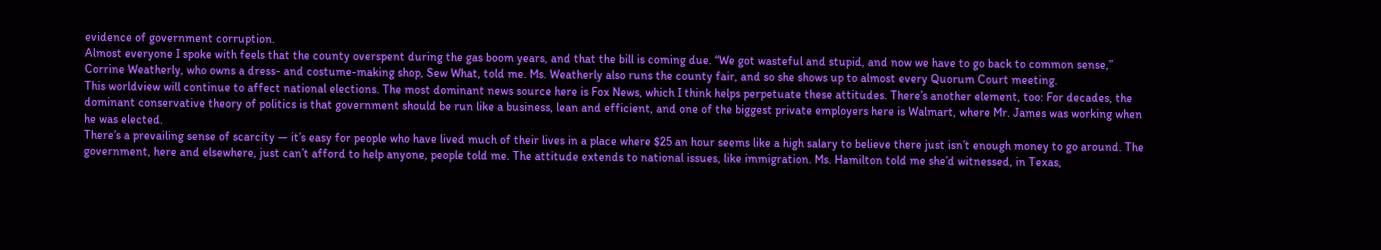evidence of government corruption.
Almost everyone I spoke with feels that the county overspent during the gas boom years, and that the bill is coming due. “We got wasteful and stupid, and now we have to go back to common sense,” Corrine Weatherly, who owns a dress- and costume-making shop, Sew What, told me. Ms. Weatherly also runs the county fair, and so she shows up to almost every Quorum Court meeting.
This worldview will continue to affect national elections. The most dominant news source here is Fox News, which I think helps perpetuate these attitudes. There’s another element, too: For decades, the dominant conservative theory of politics is that government should be run like a business, lean and efficient, and one of the biggest private employers here is Walmart, where Mr. James was working when he was elected.
There’s a prevailing sense of scarcity — it’s easy for people who have lived much of their lives in a place where $25 an hour seems like a high salary to believe there just isn’t enough money to go around. The government, here and elsewhere, just can’t afford to help anyone, people told me. The attitude extends to national issues, like immigration. Ms. Hamilton told me she’d witnessed, in Texas,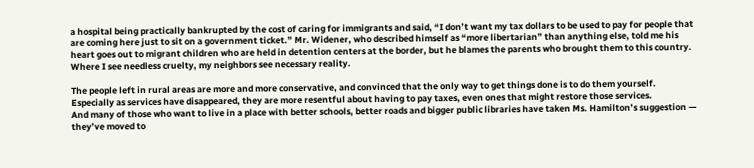a hospital being practically bankrupted by the cost of caring for immigrants and said, “I don’t want my tax dollars to be used to pay for people that are coming here just to sit on a government ticket.” Mr. Widener, who described himself as “more libertarian” than anything else, told me his heart goes out to migrant children who are held in detention centers at the border, but he blames the parents who brought them to this country.
Where I see needless cruelty, my neighbors see necessary reality.

The people left in rural areas are more and more conservative, and convinced that the only way to get things done is to do them yourself. Especially as services have disappeared, they are more resentful about having to pay taxes, even ones that might restore those services.
And many of those who want to live in a place with better schools, better roads and bigger public libraries have taken Ms. Hamilton’s suggestion — they’ve moved to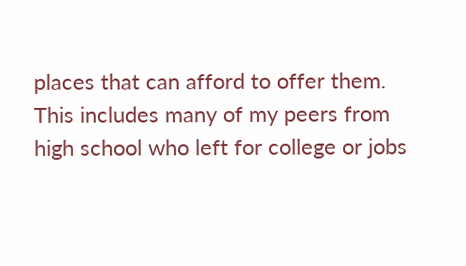places that can afford to offer them. This includes many of my peers from high school who left for college or jobs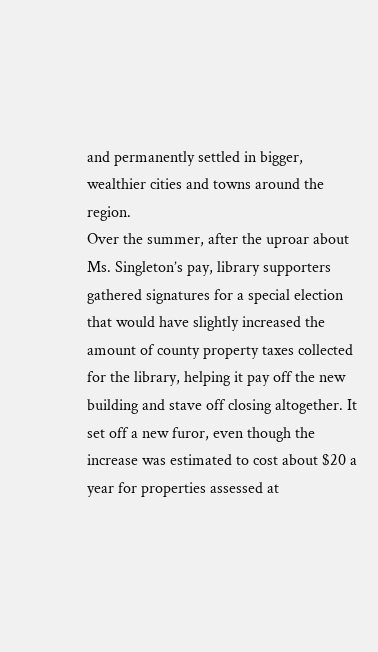and permanently settled in bigger, wealthier cities and towns around the region.
Over the summer, after the uproar about Ms. Singleton’s pay, library supporters gathered signatures for a special election that would have slightly increased the amount of county property taxes collected for the library, helping it pay off the new building and stave off closing altogether. It set off a new furor, even though the increase was estimated to cost about $20 a year for properties assessed at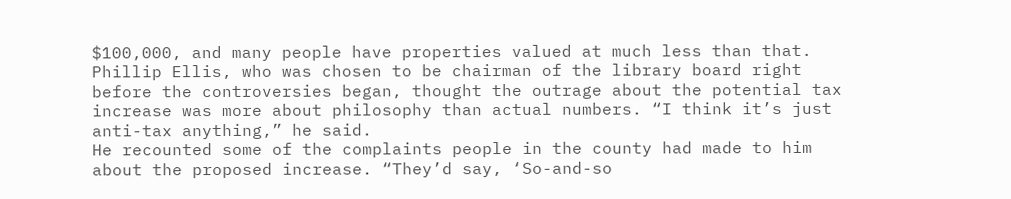$100,000, and many people have properties valued at much less than that.
Phillip Ellis, who was chosen to be chairman of the library board right before the controversies began, thought the outrage about the potential tax increase was more about philosophy than actual numbers. “I think it’s just anti-tax anything,” he said.
He recounted some of the complaints people in the county had made to him about the proposed increase. “They’d say, ‘So-and-so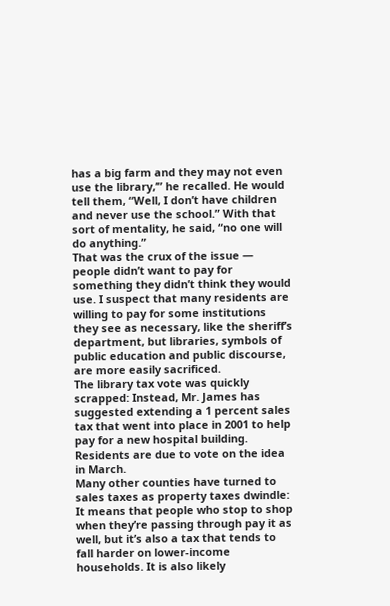has a big farm and they may not even use the library,’” he recalled. He would tell them, “Well, I don’t have children and never use the school.” With that sort of mentality, he said, “no one will do anything.”
That was the crux of the issue — people didn’t want to pay for something they didn’t think they would use. I suspect that many residents are willing to pay for some institutions they see as necessary, like the sheriff’s department, but libraries, symbols of public education and public discourse, are more easily sacrificed.
The library tax vote was quickly scrapped: Instead, Mr. James has suggested extending a 1 percent sales tax that went into place in 2001 to help pay for a new hospital building. Residents are due to vote on the idea in March.
Many other counties have turned to sales taxes as property taxes dwindle: It means that people who stop to shop when they’re passing through pay it as well, but it’s also a tax that tends to fall harder on lower-income households. It is also likely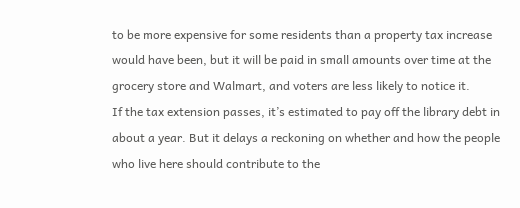to be more expensive for some residents than a property tax increase would have been, but it will be paid in small amounts over time at the grocery store and Walmart, and voters are less likely to notice it.
If the tax extension passes, it’s estimated to pay off the library debt in about a year. But it delays a reckoning on whether and how the people who live here should contribute to the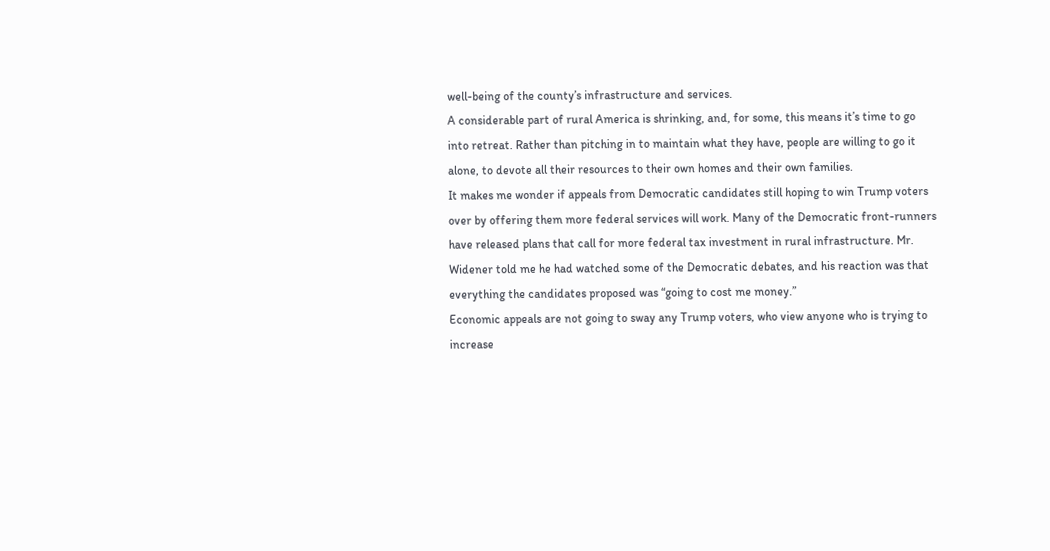well-being of the county’s infrastructure and services.
A considerable part of rural America is shrinking, and, for some, this means it’s time to go into retreat. Rather than pitching in to maintain what they have, people are willing to go it alone, to devote all their resources to their own homes and their own families.
It makes me wonder if appeals from Democratic candidates still hoping to win Trump voters over by offering them more federal services will work. Many of the Democratic front-runners have released plans that call for more federal tax investment in rural infrastructure. Mr. Widener told me he had watched some of the Democratic debates, and his reaction was that everything the candidates proposed was “going to cost me money.”
Economic appeals are not going to sway any Trump voters, who view anyone who is trying to increase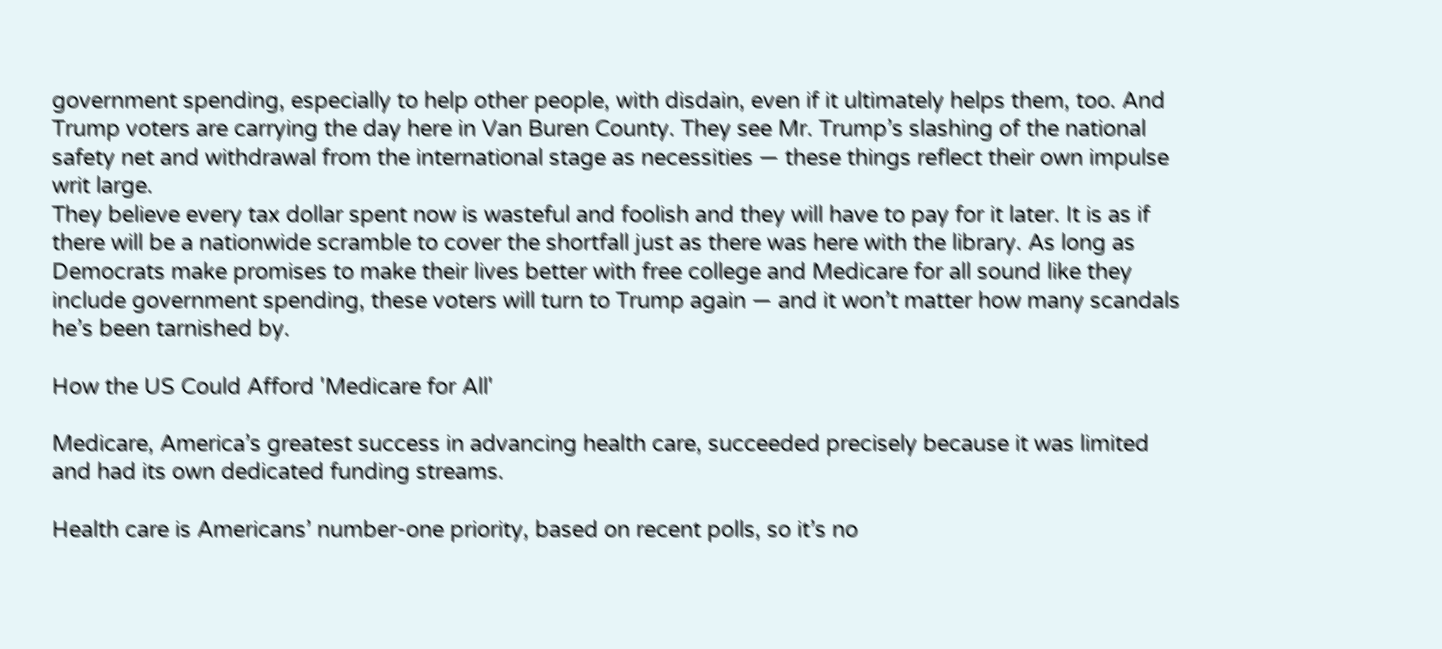government spending, especially to help other people, with disdain, even if it ultimately helps them, too. And Trump voters are carrying the day here in Van Buren County. They see Mr. Trump’s slashing of the national safety net and withdrawal from the international stage as necessities — these things reflect their own impulse writ large.
They believe every tax dollar spent now is wasteful and foolish and they will have to pay for it later. It is as if there will be a nationwide scramble to cover the shortfall just as there was here with the library. As long as Democrats make promises to make their lives better with free college and Medicare for all sound like they include government spending, these voters will turn to Trump again — and it won’t matter how many scandals he’s been tarnished by.

How the US Could Afford 'Medicare for All'

Medicare, America’s greatest success in advancing health care, succeeded precisely because it was limited and had its own dedicated funding streams.

Health care is Americans’ number-one priority, based on recent polls, so it’s no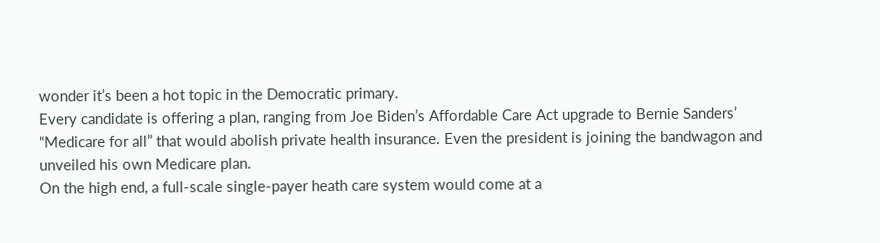wonder it’s been a hot topic in the Democratic primary.
Every candidate is offering a plan, ranging from Joe Biden’s Affordable Care Act upgrade to Bernie Sanders’ “Medicare for all” that would abolish private health insurance. Even the president is joining the bandwagon and unveiled his own Medicare plan.
On the high end, a full-scale single-payer heath care system would come at a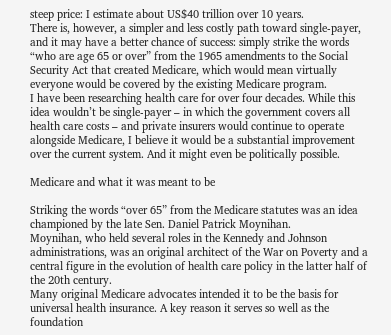steep price: I estimate about US$40 trillion over 10 years.
There is, however, a simpler and less costly path toward single-payer, and it may have a better chance of success: simply strike the words “who are age 65 or over” from the 1965 amendments to the Social Security Act that created Medicare, which would mean virtually everyone would be covered by the existing Medicare program.
I have been researching health care for over four decades. While this idea wouldn’t be single-payer – in which the government covers all health care costs – and private insurers would continue to operate alongside Medicare, I believe it would be a substantial improvement over the current system. And it might even be politically possible.

Medicare and what it was meant to be

Striking the words “over 65” from the Medicare statutes was an idea championed by the late Sen. Daniel Patrick Moynihan.
Moynihan, who held several roles in the Kennedy and Johnson administrations, was an original architect of the War on Poverty and a central figure in the evolution of health care policy in the latter half of the 20th century.
Many original Medicare advocates intended it to be the basis for universal health insurance. A key reason it serves so well as the foundation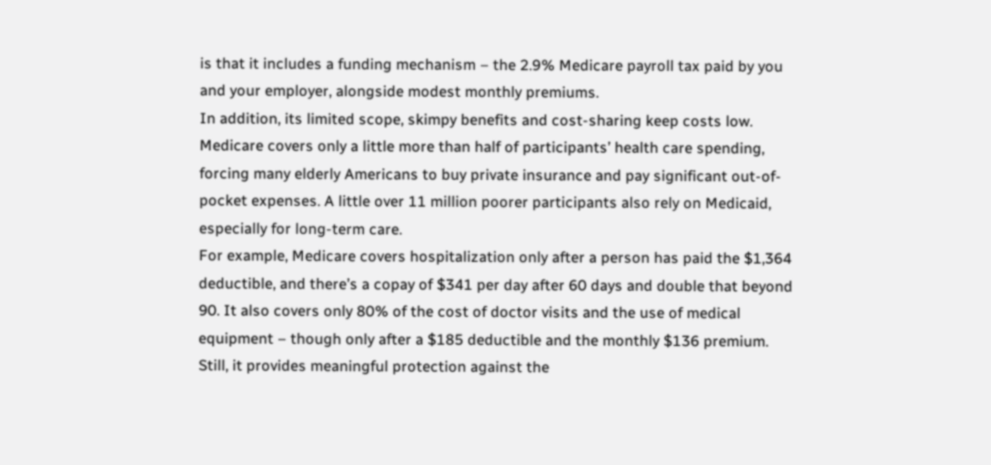is that it includes a funding mechanism – the 2.9% Medicare payroll tax paid by you and your employer, alongside modest monthly premiums.
In addition, its limited scope, skimpy benefits and cost-sharing keep costs low. Medicare covers only a little more than half of participants’ health care spending, forcing many elderly Americans to buy private insurance and pay significant out-of-pocket expenses. A little over 11 million poorer participants also rely on Medicaid, especially for long-term care.
For example, Medicare covers hospitalization only after a person has paid the $1,364 deductible, and there’s a copay of $341 per day after 60 days and double that beyond 90. It also covers only 80% of the cost of doctor visits and the use of medical equipment – though only after a $185 deductible and the monthly $136 premium.
Still, it provides meaningful protection against the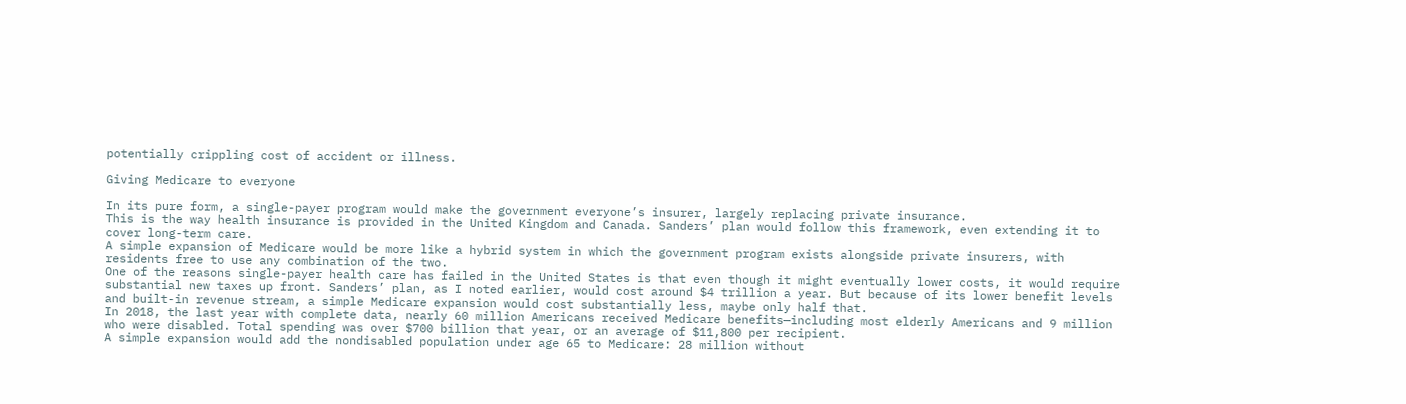potentially crippling cost of accident or illness.

Giving Medicare to everyone

In its pure form, a single-payer program would make the government everyone’s insurer, largely replacing private insurance.
This is the way health insurance is provided in the United Kingdom and Canada. Sanders’ plan would follow this framework, even extending it to cover long-term care.
A simple expansion of Medicare would be more like a hybrid system in which the government program exists alongside private insurers, with residents free to use any combination of the two.
One of the reasons single-payer health care has failed in the United States is that even though it might eventually lower costs, it would require substantial new taxes up front. Sanders’ plan, as I noted earlier, would cost around $4 trillion a year. But because of its lower benefit levels and built-in revenue stream, a simple Medicare expansion would cost substantially less, maybe only half that.
In 2018, the last year with complete data, nearly 60 million Americans received Medicare benefits—including most elderly Americans and 9 million who were disabled. Total spending was over $700 billion that year, or an average of $11,800 per recipient.
A simple expansion would add the nondisabled population under age 65 to Medicare: 28 million without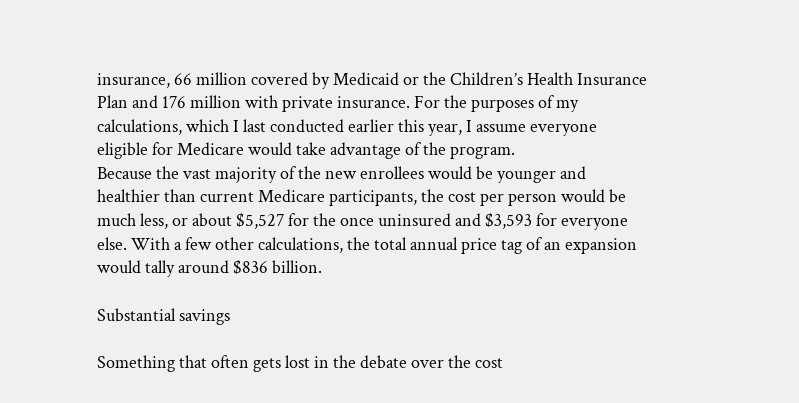insurance, 66 million covered by Medicaid or the Children’s Health Insurance Plan and 176 million with private insurance. For the purposes of my calculations, which I last conducted earlier this year, I assume everyone eligible for Medicare would take advantage of the program.
Because the vast majority of the new enrollees would be younger and healthier than current Medicare participants, the cost per person would be much less, or about $5,527 for the once uninsured and $3,593 for everyone else. With a few other calculations, the total annual price tag of an expansion would tally around $836 billion.

Substantial savings

Something that often gets lost in the debate over the cost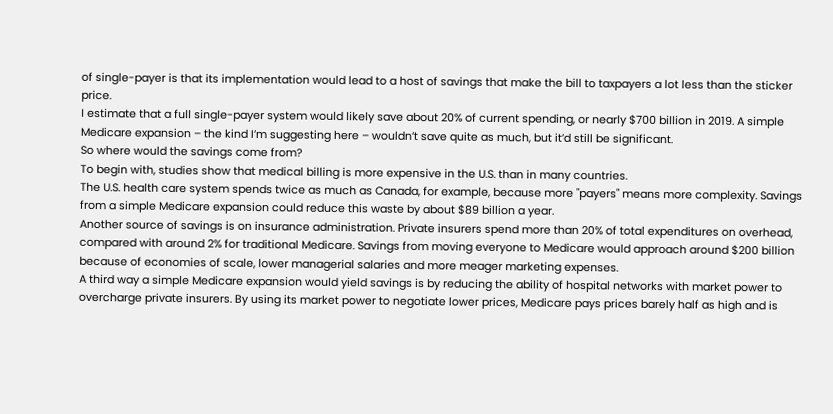of single-payer is that its implementation would lead to a host of savings that make the bill to taxpayers a lot less than the sticker price.
I estimate that a full single-payer system would likely save about 20% of current spending, or nearly $700 billion in 2019. A simple Medicare expansion – the kind I’m suggesting here – wouldn’t save quite as much, but it’d still be significant.
So where would the savings come from?
To begin with, studies show that medical billing is more expensive in the U.S. than in many countries.
The U.S. health care system spends twice as much as Canada, for example, because more "payers" means more complexity. Savings from a simple Medicare expansion could reduce this waste by about $89 billion a year.
Another source of savings is on insurance administration. Private insurers spend more than 20% of total expenditures on overhead, compared with around 2% for traditional Medicare. Savings from moving everyone to Medicare would approach around $200 billion because of economies of scale, lower managerial salaries and more meager marketing expenses.
A third way a simple Medicare expansion would yield savings is by reducing the ability of hospital networks with market power to overcharge private insurers. By using its market power to negotiate lower prices, Medicare pays prices barely half as high and is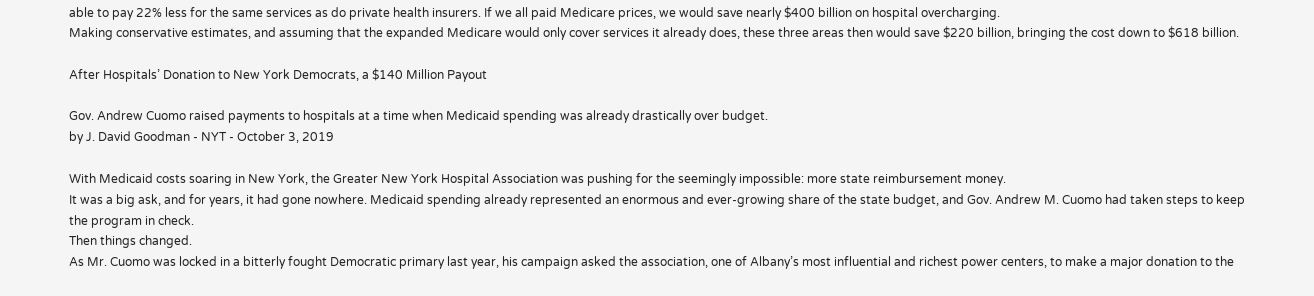able to pay 22% less for the same services as do private health insurers. If we all paid Medicare prices, we would save nearly $400 billion on hospital overcharging.
Making conservative estimates, and assuming that the expanded Medicare would only cover services it already does, these three areas then would save $220 billion, bringing the cost down to $618 billion.

After Hospitals’ Donation to New York Democrats, a $140 Million Payout

Gov. Andrew Cuomo raised payments to hospitals at a time when Medicaid spending was already drastically over budget.
by J. David Goodman - NYT - October 3, 2019

With Medicaid costs soaring in New York, the Greater New York Hospital Association was pushing for the seemingly impossible: more state reimbursement money.
It was a big ask, and for years, it had gone nowhere. Medicaid spending already represented an enormous and ever-growing share of the state budget, and Gov. Andrew M. Cuomo had taken steps to keep the program in check.
Then things changed.
As Mr. Cuomo was locked in a bitterly fought Democratic primary last year, his campaign asked the association, one of Albany’s most influential and richest power centers, to make a major donation to the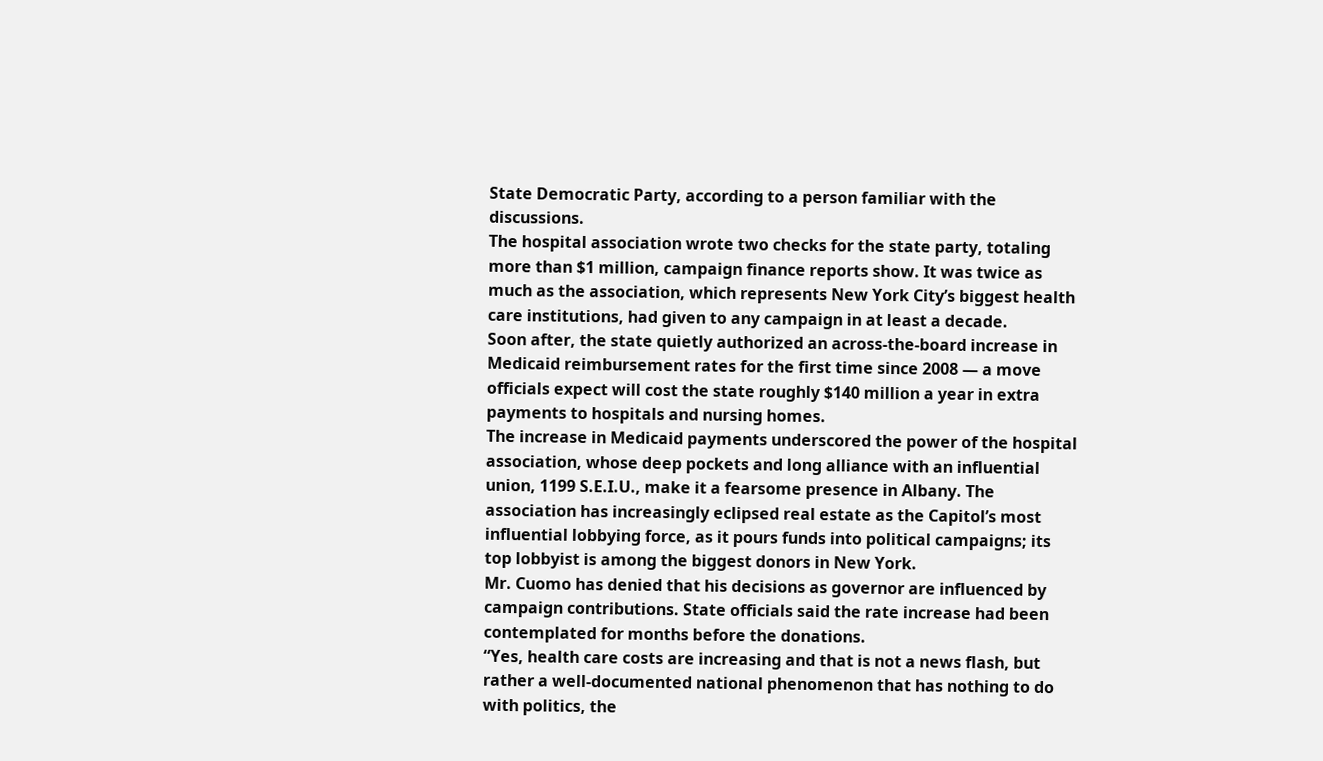State Democratic Party, according to a person familiar with the discussions.
The hospital association wrote two checks for the state party, totaling more than $1 million, campaign finance reports show. It was twice as much as the association, which represents New York City’s biggest health care institutions, had given to any campaign in at least a decade.
Soon after, the state quietly authorized an across-the-board increase in Medicaid reimbursement rates for the first time since 2008 — a move officials expect will cost the state roughly $140 million a year in extra payments to hospitals and nursing homes.
The increase in Medicaid payments underscored the power of the hospital association, whose deep pockets and long alliance with an influential union, 1199 S.E.I.U., make it a fearsome presence in Albany. The association has increasingly eclipsed real estate as the Capitol’s most influential lobbying force, as it pours funds into political campaigns; its top lobbyist is among the biggest donors in New York.
Mr. Cuomo has denied that his decisions as governor are influenced by campaign contributions. State officials said the rate increase had been contemplated for months before the donations.
“Yes, health care costs are increasing and that is not a news flash, but rather a well-documented national phenomenon that has nothing to do with politics, the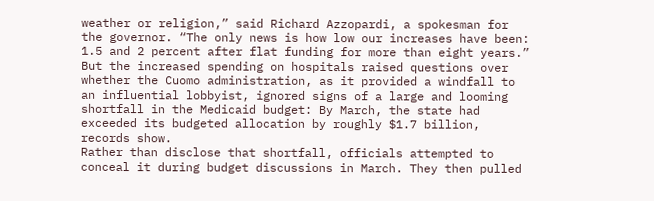weather or religion,” said Richard Azzopardi, a spokesman for the governor. “The only news is how low our increases have been: 1.5 and 2 percent after flat funding for more than eight years.”
But the increased spending on hospitals raised questions over whether the Cuomo administration, as it provided a windfall to an influential lobbyist, ignored signs of a large and looming shortfall in the Medicaid budget: By March, the state had exceeded its budgeted allocation by roughly $1.7 billion, records show.
Rather than disclose that shortfall, officials attempted to conceal it during budget discussions in March. They then pulled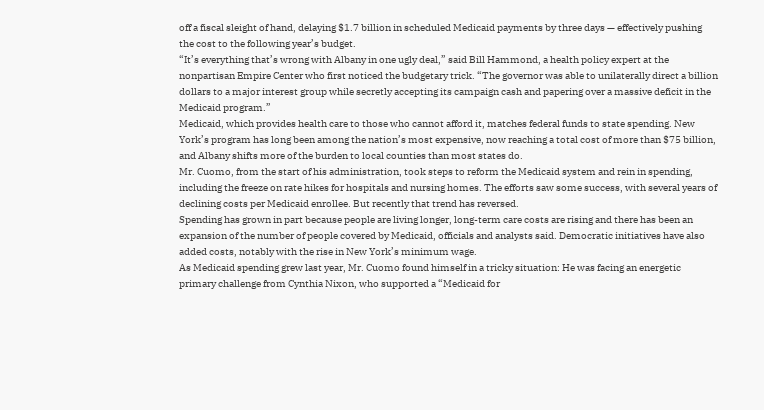off a fiscal sleight of hand, delaying $1.7 billion in scheduled Medicaid payments by three days — effectively pushing the cost to the following year’s budget.
“It’s everything that’s wrong with Albany in one ugly deal,” said Bill Hammond, a health policy expert at the nonpartisan Empire Center who first noticed the budgetary trick. “The governor was able to unilaterally direct a billion dollars to a major interest group while secretly accepting its campaign cash and papering over a massive deficit in the Medicaid program.”
Medicaid, which provides health care to those who cannot afford it, matches federal funds to state spending. New York’s program has long been among the nation’s most expensive, now reaching a total cost of more than $75 billion, and Albany shifts more of the burden to local counties than most states do.
Mr. Cuomo, from the start of his administration, took steps to reform the Medicaid system and rein in spending, including the freeze on rate hikes for hospitals and nursing homes. The efforts saw some success, with several years of declining costs per Medicaid enrollee. But recently that trend has reversed.
Spending has grown in part because people are living longer, long-term care costs are rising and there has been an expansion of the number of people covered by Medicaid, officials and analysts said. Democratic initiatives have also added costs, notably with the rise in New York’s minimum wage.
As Medicaid spending grew last year, Mr. Cuomo found himself in a tricky situation: He was facing an energetic primary challenge from Cynthia Nixon, who supported a “Medicaid for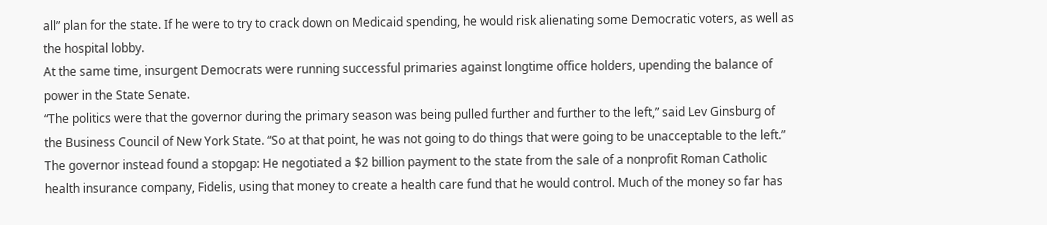all” plan for the state. If he were to try to crack down on Medicaid spending, he would risk alienating some Democratic voters, as well as the hospital lobby.
At the same time, insurgent Democrats were running successful primaries against longtime office holders, upending the balance of power in the State Senate.
“The politics were that the governor during the primary season was being pulled further and further to the left,” said Lev Ginsburg of the Business Council of New York State. “So at that point, he was not going to do things that were going to be unacceptable to the left.”
The governor instead found a stopgap: He negotiated a $2 billion payment to the state from the sale of a nonprofit Roman Catholic health insurance company, Fidelis, using that money to create a health care fund that he would control. Much of the money so far has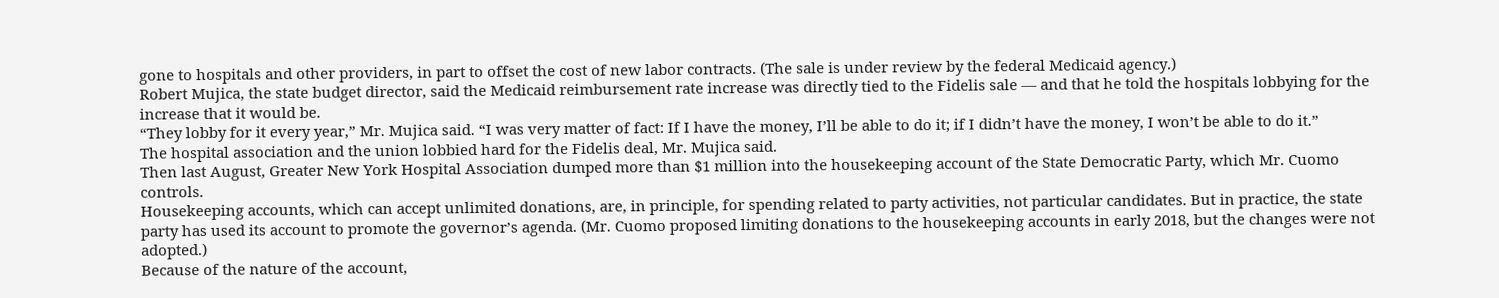gone to hospitals and other providers, in part to offset the cost of new labor contracts. (The sale is under review by the federal Medicaid agency.)
Robert Mujica, the state budget director, said the Medicaid reimbursement rate increase was directly tied to the Fidelis sale — and that he told the hospitals lobbying for the increase that it would be.
“They lobby for it every year,” Mr. Mujica said. “I was very matter of fact: If I have the money, I’ll be able to do it; if I didn’t have the money, I won’t be able to do it.”
The hospital association and the union lobbied hard for the Fidelis deal, Mr. Mujica said.
Then last August, Greater New York Hospital Association dumped more than $1 million into the housekeeping account of the State Democratic Party, which Mr. Cuomo controls.
Housekeeping accounts, which can accept unlimited donations, are, in principle, for spending related to party activities, not particular candidates. But in practice, the state party has used its account to promote the governor’s agenda. (Mr. Cuomo proposed limiting donations to the housekeeping accounts in early 2018, but the changes were not adopted.)
Because of the nature of the account,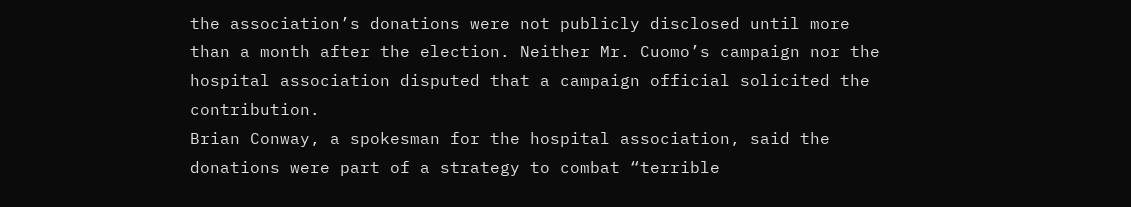the association’s donations were not publicly disclosed until more than a month after the election. Neither Mr. Cuomo’s campaign nor the hospital association disputed that a campaign official solicited the contribution.
Brian Conway, a spokesman for the hospital association, said the donations were part of a strategy to combat “terrible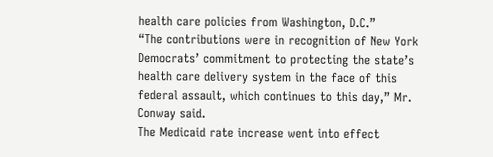health care policies from Washington, D.C.”
“The contributions were in recognition of New York Democrats’ commitment to protecting the state’s health care delivery system in the face of this federal assault, which continues to this day,” Mr. Conway said.
The Medicaid rate increase went into effect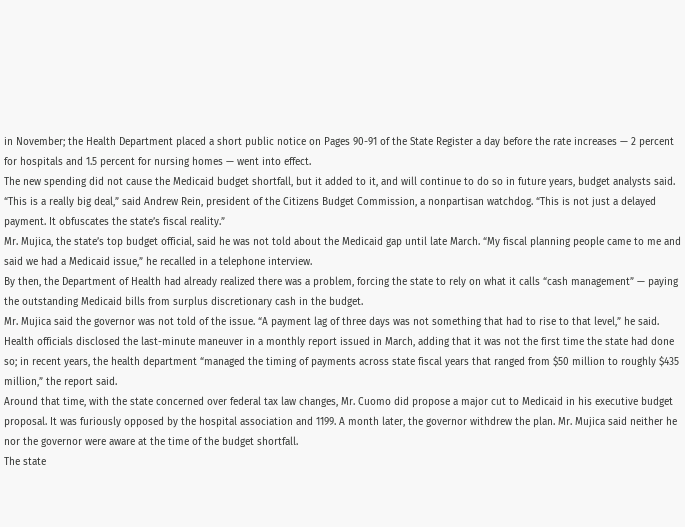in November; the Health Department placed a short public notice on Pages 90-91 of the State Register a day before the rate increases — 2 percent for hospitals and 1.5 percent for nursing homes — went into effect.
The new spending did not cause the Medicaid budget shortfall, but it added to it, and will continue to do so in future years, budget analysts said.
“This is a really big deal,” said Andrew Rein, president of the Citizens Budget Commission, a nonpartisan watchdog. “This is not just a delayed payment. It obfuscates the state’s fiscal reality.”
Mr. Mujica, the state’s top budget official, said he was not told about the Medicaid gap until late March. “My fiscal planning people came to me and said we had a Medicaid issue,” he recalled in a telephone interview.
By then, the Department of Health had already realized there was a problem, forcing the state to rely on what it calls “cash management” — paying the outstanding Medicaid bills from surplus discretionary cash in the budget.
Mr. Mujica said the governor was not told of the issue. “A payment lag of three days was not something that had to rise to that level,” he said.
Health officials disclosed the last-minute maneuver in a monthly report issued in March, adding that it was not the first time the state had done so; in recent years, the health department “managed the timing of payments across state fiscal years that ranged from $50 million to roughly $435 million,” the report said.
Around that time, with the state concerned over federal tax law changes, Mr. Cuomo did propose a major cut to Medicaid in his executive budget proposal. It was furiously opposed by the hospital association and 1199. A month later, the governor withdrew the plan. Mr. Mujica said neither he nor the governor were aware at the time of the budget shortfall.
The state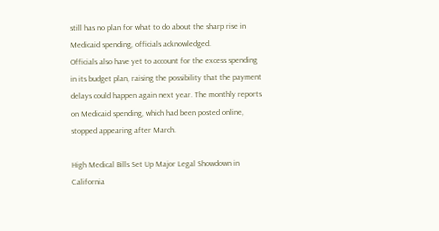still has no plan for what to do about the sharp rise in Medicaid spending, officials acknowledged.
Officials also have yet to account for the excess spending in its budget plan, raising the possibility that the payment delays could happen again next year. The monthly reports on Medicaid spending, which had been posted online, stopped appearing after March.

High Medical Bills Set Up Major Legal Showdown in California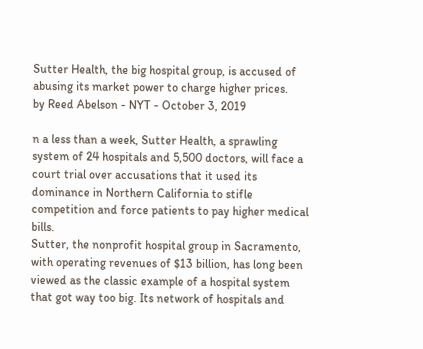Sutter Health, the big hospital group, is accused of abusing its market power to charge higher prices.
by Reed Abelson - NYT - October 3, 2019

n a less than a week, Sutter Health, a sprawling system of 24 hospitals and 5,500 doctors, will face a court trial over accusations that it used its dominance in Northern California to stifle competition and force patients to pay higher medical bills.
Sutter, the nonprofit hospital group in Sacramento, with operating revenues of $13 billion, has long been viewed as the classic example of a hospital system that got way too big. Its network of hospitals and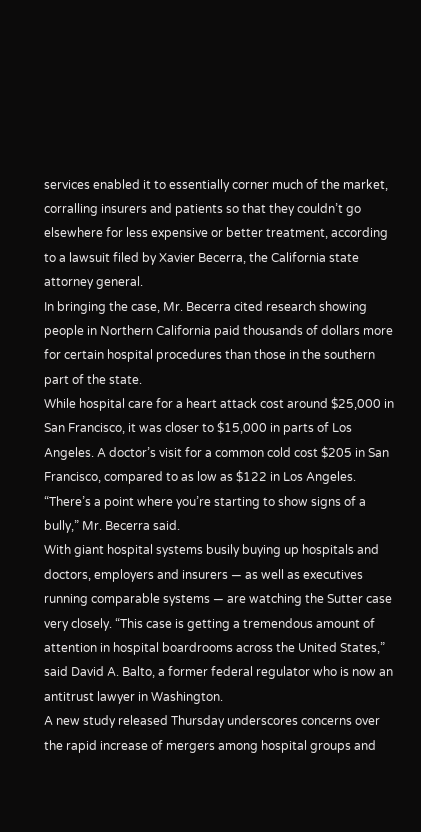services enabled it to essentially corner much of the market, corralling insurers and patients so that they couldn’t go elsewhere for less expensive or better treatment, according to a lawsuit filed by Xavier Becerra, the California state attorney general.
In bringing the case, Mr. Becerra cited research showing people in Northern California paid thousands of dollars more for certain hospital procedures than those in the southern part of the state.
While hospital care for a heart attack cost around $25,000 in San Francisco, it was closer to $15,000 in parts of Los Angeles. A doctor’s visit for a common cold cost $205 in San Francisco, compared to as low as $122 in Los Angeles.
“There’s a point where you’re starting to show signs of a bully,” Mr. Becerra said.
With giant hospital systems busily buying up hospitals and doctors, employers and insurers — as well as executives running comparable systems — are watching the Sutter case very closely. “This case is getting a tremendous amount of attention in hospital boardrooms across the United States,” said David A. Balto, a former federal regulator who is now an antitrust lawyer in Washington.
A new study released Thursday underscores concerns over the rapid increase of mergers among hospital groups and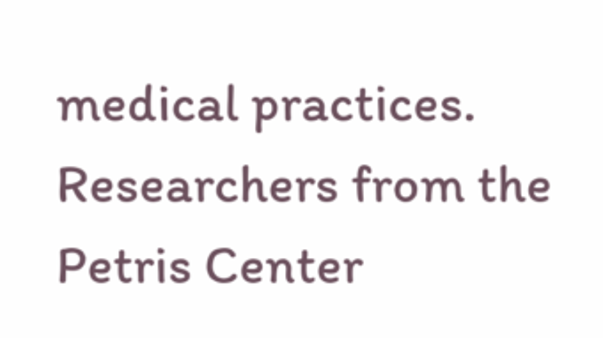medical practices. Researchers from the Petris Center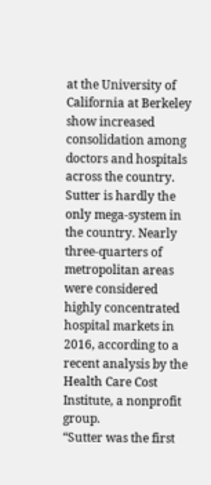at the University of California at Berkeley show increased consolidation among doctors and hospitals across the country.
Sutter is hardly the only mega-system in the country. Nearly three-quarters of metropolitan areas were considered highly concentrated hospital markets in 2016, according to a recent analysis by the Health Care Cost Institute, a nonprofit group.
“Sutter was the first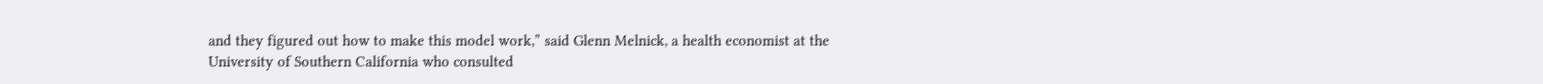and they figured out how to make this model work,” said Glenn Melnick, a health economist at the University of Southern California who consulted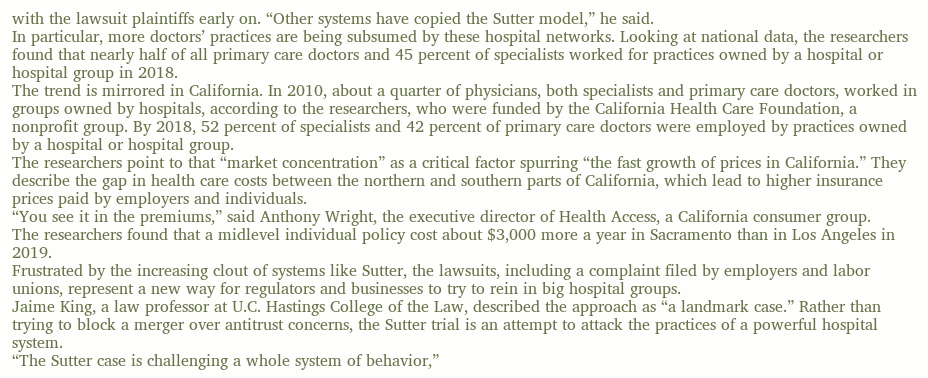with the lawsuit plaintiffs early on. “Other systems have copied the Sutter model,” he said.
In particular, more doctors’ practices are being subsumed by these hospital networks. Looking at national data, the researchers found that nearly half of all primary care doctors and 45 percent of specialists worked for practices owned by a hospital or hospital group in 2018.
The trend is mirrored in California. In 2010, about a quarter of physicians, both specialists and primary care doctors, worked in groups owned by hospitals, according to the researchers, who were funded by the California Health Care Foundation, a nonprofit group. By 2018, 52 percent of specialists and 42 percent of primary care doctors were employed by practices owned by a hospital or hospital group.
The researchers point to that “market concentration” as a critical factor spurring “the fast growth of prices in California.” They describe the gap in health care costs between the northern and southern parts of California, which lead to higher insurance prices paid by employers and individuals.
“You see it in the premiums,” said Anthony Wright, the executive director of Health Access, a California consumer group.
The researchers found that a midlevel individual policy cost about $3,000 more a year in Sacramento than in Los Angeles in 2019.
Frustrated by the increasing clout of systems like Sutter, the lawsuits, including a complaint filed by employers and labor unions, represent a new way for regulators and businesses to try to rein in big hospital groups.
Jaime King, a law professor at U.C. Hastings College of the Law, described the approach as “a landmark case.” Rather than trying to block a merger over antitrust concerns, the Sutter trial is an attempt to attack the practices of a powerful hospital system.
“The Sutter case is challenging a whole system of behavior,”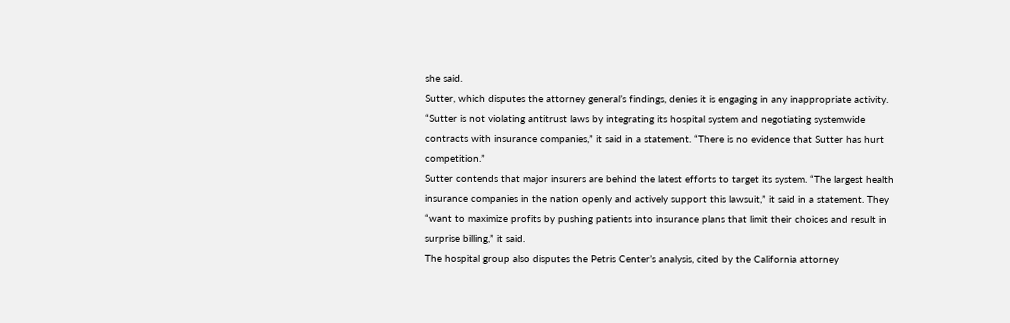she said.
Sutter, which disputes the attorney general’s findings, denies it is engaging in any inappropriate activity. “Sutter is not violating antitrust laws by integrating its hospital system and negotiating systemwide contracts with insurance companies,” it said in a statement. “There is no evidence that Sutter has hurt competition.”
Sutter contends that major insurers are behind the latest efforts to target its system. “The largest health insurance companies in the nation openly and actively support this lawsuit,” it said in a statement. They “want to maximize profits by pushing patients into insurance plans that limit their choices and result in surprise billing,” it said.
The hospital group also disputes the Petris Center’s analysis, cited by the California attorney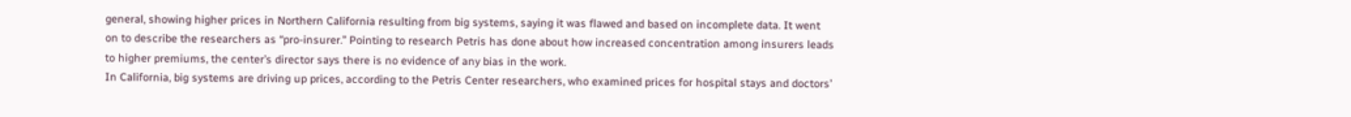general, showing higher prices in Northern California resulting from big systems, saying it was flawed and based on incomplete data. It went on to describe the researchers as “pro-insurer.” Pointing to research Petris has done about how increased concentration among insurers leads to higher premiums, the center’s director says there is no evidence of any bias in the work.
In California, big systems are driving up prices, according to the Petris Center researchers, who examined prices for hospital stays and doctors’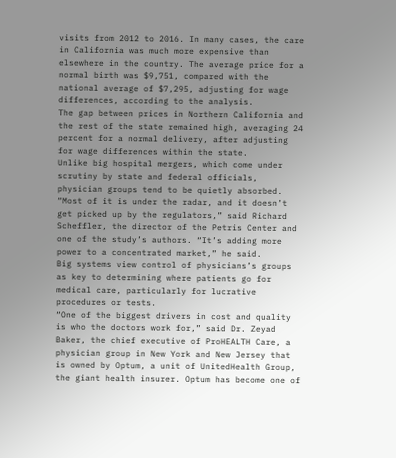visits from 2012 to 2016. In many cases, the care in California was much more expensive than elsewhere in the country. The average price for a normal birth was $9,751, compared with the national average of $7,295, adjusting for wage differences, according to the analysis.
The gap between prices in Northern California and the rest of the state remained high, averaging 24 percent for a normal delivery, after adjusting for wage differences within the state.
Unlike big hospital mergers, which come under scrutiny by state and federal officials, physician groups tend to be quietly absorbed. “Most of it is under the radar, and it doesn’t get picked up by the regulators,” said Richard Scheffler, the director of the Petris Center and one of the study’s authors. “It’s adding more power to a concentrated market,” he said.
Big systems view control of physicians’s groups as key to determining where patients go for medical care, particularly for lucrative procedures or tests.
“One of the biggest drivers in cost and quality is who the doctors work for,” said Dr. Zeyad Baker, the chief executive of ProHEALTH Care, a physician group in New York and New Jersey that is owned by Optum, a unit of UnitedHealth Group, the giant health insurer. Optum has become one of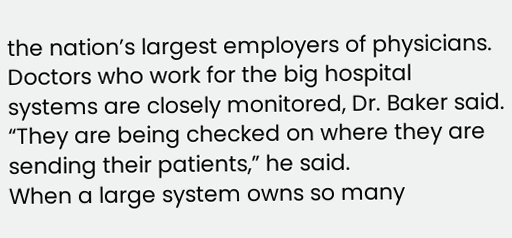the nation’s largest employers of physicians.
Doctors who work for the big hospital systems are closely monitored, Dr. Baker said. “They are being checked on where they are sending their patients,” he said.
When a large system owns so many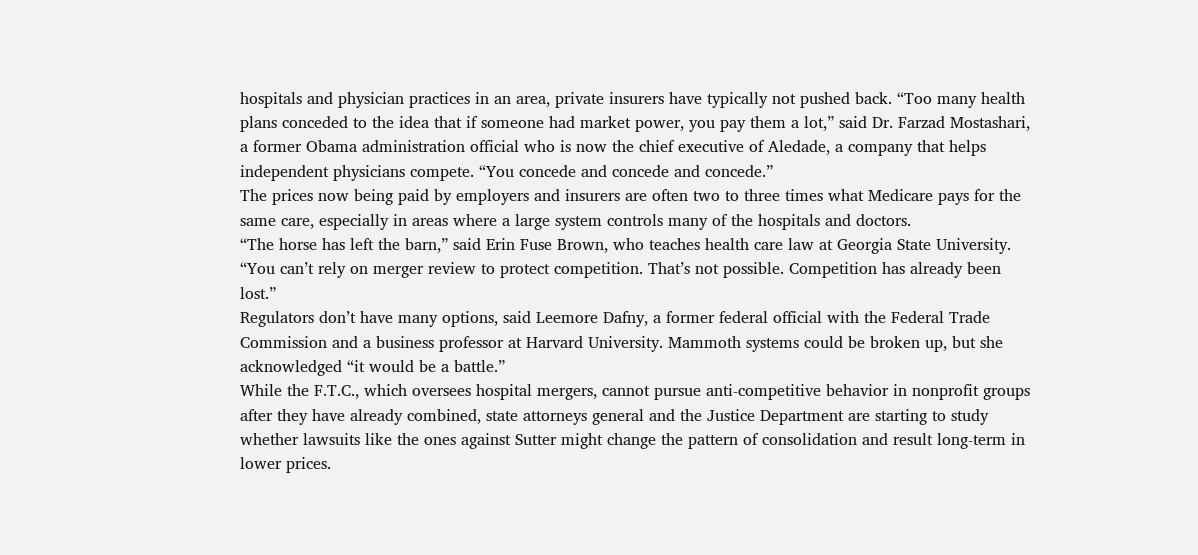hospitals and physician practices in an area, private insurers have typically not pushed back. “Too many health plans conceded to the idea that if someone had market power, you pay them a lot,” said Dr. Farzad Mostashari, a former Obama administration official who is now the chief executive of Aledade, a company that helps independent physicians compete. “You concede and concede and concede.”
The prices now being paid by employers and insurers are often two to three times what Medicare pays for the same care, especially in areas where a large system controls many of the hospitals and doctors.
“The horse has left the barn,” said Erin Fuse Brown, who teaches health care law at Georgia State University. “You can’t rely on merger review to protect competition. That’s not possible. Competition has already been lost.”
Regulators don’t have many options, said Leemore Dafny, a former federal official with the Federal Trade Commission and a business professor at Harvard University. Mammoth systems could be broken up, but she acknowledged “it would be a battle.”
While the F.T.C., which oversees hospital mergers, cannot pursue anti-competitive behavior in nonprofit groups after they have already combined, state attorneys general and the Justice Department are starting to study whether lawsuits like the ones against Sutter might change the pattern of consolidation and result long-term in lower prices.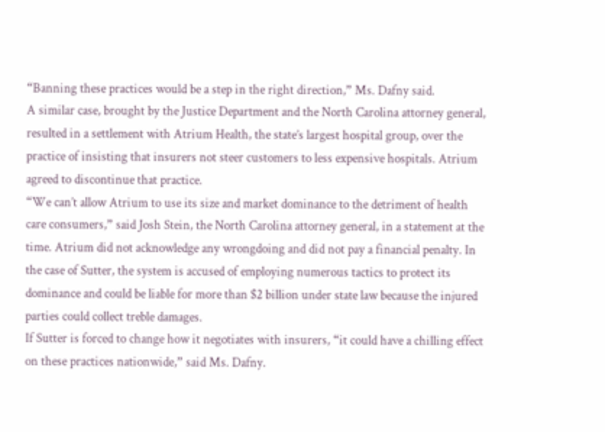“Banning these practices would be a step in the right direction,” Ms. Dafny said.
A similar case, brought by the Justice Department and the North Carolina attorney general, resulted in a settlement with Atrium Health, the state’s largest hospital group, over the practice of insisting that insurers not steer customers to less expensive hospitals. Atrium agreed to discontinue that practice.
“We can’t allow Atrium to use its size and market dominance to the detriment of health care consumers,” said Josh Stein, the North Carolina attorney general, in a statement at the time. Atrium did not acknowledge any wrongdoing and did not pay a financial penalty. In the case of Sutter, the system is accused of employing numerous tactics to protect its dominance and could be liable for more than $2 billion under state law because the injured parties could collect treble damages.
If Sutter is forced to change how it negotiates with insurers, “it could have a chilling effect on these practices nationwide,” said Ms. Dafny.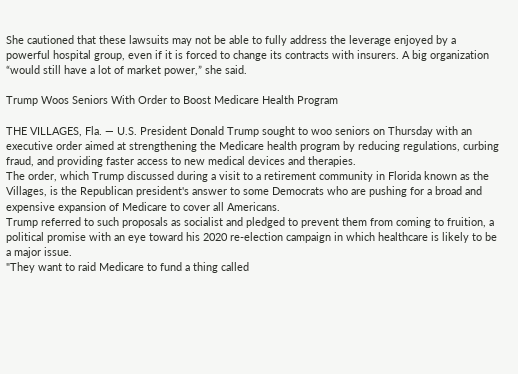She cautioned that these lawsuits may not be able to fully address the leverage enjoyed by a powerful hospital group, even if it is forced to change its contracts with insurers. A big organization “would still have a lot of market power,” she said.

Trump Woos Seniors With Order to Boost Medicare Health Program

THE VILLAGES, Fla. — U.S. President Donald Trump sought to woo seniors on Thursday with an executive order aimed at strengthening the Medicare health program by reducing regulations, curbing fraud, and providing faster access to new medical devices and therapies.
The order, which Trump discussed during a visit to a retirement community in Florida known as the Villages, is the Republican president's answer to some Democrats who are pushing for a broad and expensive expansion of Medicare to cover all Americans.
Trump referred to such proposals as socialist and pledged to prevent them from coming to fruition, a political promise with an eye toward his 2020 re-election campaign in which healthcare is likely to be a major issue.
"They want to raid Medicare to fund a thing called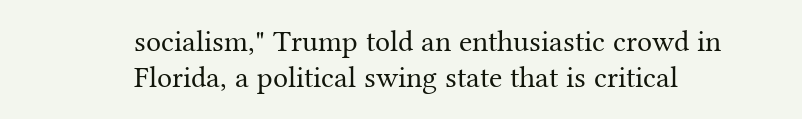socialism," Trump told an enthusiastic crowd in Florida, a political swing state that is critical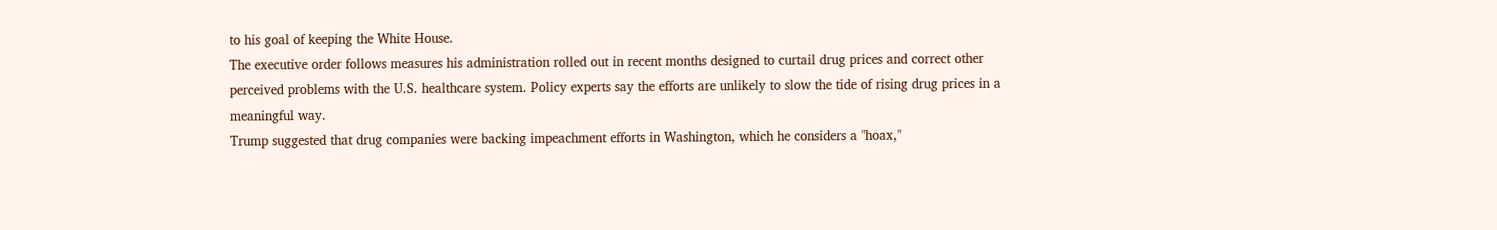to his goal of keeping the White House.
The executive order follows measures his administration rolled out in recent months designed to curtail drug prices and correct other perceived problems with the U.S. healthcare system. Policy experts say the efforts are unlikely to slow the tide of rising drug prices in a meaningful way.
Trump suggested that drug companies were backing impeachment efforts in Washington, which he considers a "hoax,"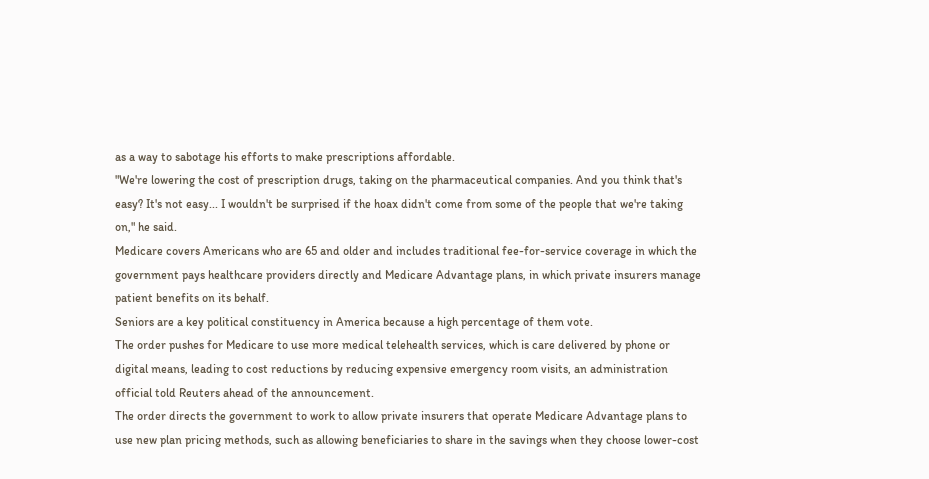as a way to sabotage his efforts to make prescriptions affordable.
"We're lowering the cost of prescription drugs, taking on the pharmaceutical companies. And you think that's easy? It's not easy... I wouldn't be surprised if the hoax didn't come from some of the people that we're taking on," he said.
Medicare covers Americans who are 65 and older and includes traditional fee-for-service coverage in which the government pays healthcare providers directly and Medicare Advantage plans, in which private insurers manage patient benefits on its behalf.
Seniors are a key political constituency in America because a high percentage of them vote.
The order pushes for Medicare to use more medical telehealth services, which is care delivered by phone or digital means, leading to cost reductions by reducing expensive emergency room visits, an administration official told Reuters ahead of the announcement.
The order directs the government to work to allow private insurers that operate Medicare Advantage plans to use new plan pricing methods, such as allowing beneficiaries to share in the savings when they choose lower-cost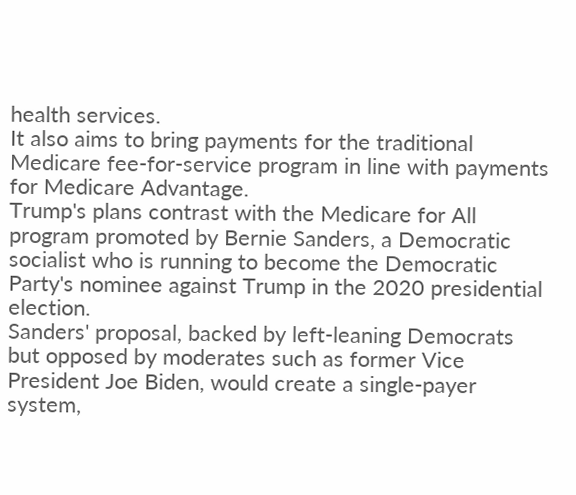health services.
It also aims to bring payments for the traditional Medicare fee-for-service program in line with payments for Medicare Advantage.
Trump's plans contrast with the Medicare for All program promoted by Bernie Sanders, a Democratic socialist who is running to become the Democratic Party's nominee against Trump in the 2020 presidential election.
Sanders' proposal, backed by left-leaning Democrats but opposed by moderates such as former Vice President Joe Biden, would create a single-payer system,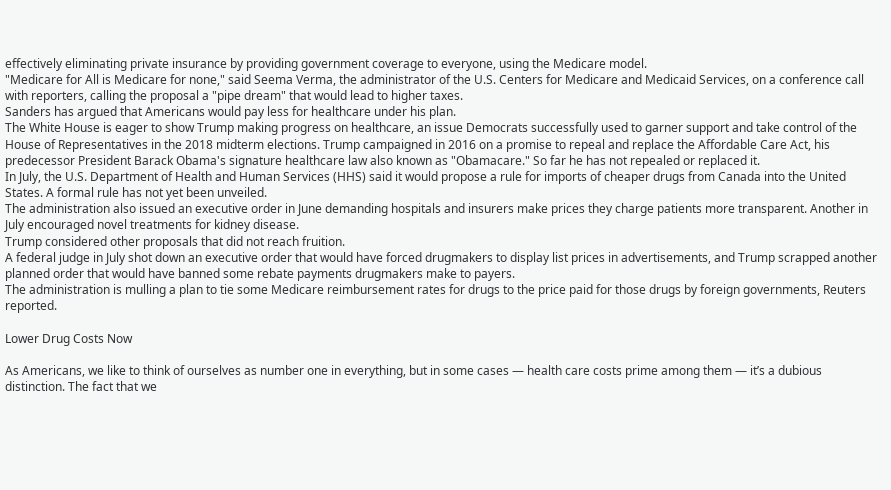effectively eliminating private insurance by providing government coverage to everyone, using the Medicare model.
"Medicare for All is Medicare for none," said Seema Verma, the administrator of the U.S. Centers for Medicare and Medicaid Services, on a conference call with reporters, calling the proposal a "pipe dream" that would lead to higher taxes.
Sanders has argued that Americans would pay less for healthcare under his plan.
The White House is eager to show Trump making progress on healthcare, an issue Democrats successfully used to garner support and take control of the House of Representatives in the 2018 midterm elections. Trump campaigned in 2016 on a promise to repeal and replace the Affordable Care Act, his predecessor President Barack Obama's signature healthcare law also known as "Obamacare." So far he has not repealed or replaced it.
In July, the U.S. Department of Health and Human Services (HHS) said it would propose a rule for imports of cheaper drugs from Canada into the United States. A formal rule has not yet been unveiled.
The administration also issued an executive order in June demanding hospitals and insurers make prices they charge patients more transparent. Another in July encouraged novel treatments for kidney disease.
Trump considered other proposals that did not reach fruition.
A federal judge in July shot down an executive order that would have forced drugmakers to display list prices in advertisements, and Trump scrapped another planned order that would have banned some rebate payments drugmakers make to payers.
The administration is mulling a plan to tie some Medicare reimbursement rates for drugs to the price paid for those drugs by foreign governments, Reuters reported.

Lower Drug Costs Now

As Americans, we like to think of ourselves as number one in everything, but in some cases — health care costs prime among them — it’s a dubious distinction. The fact that we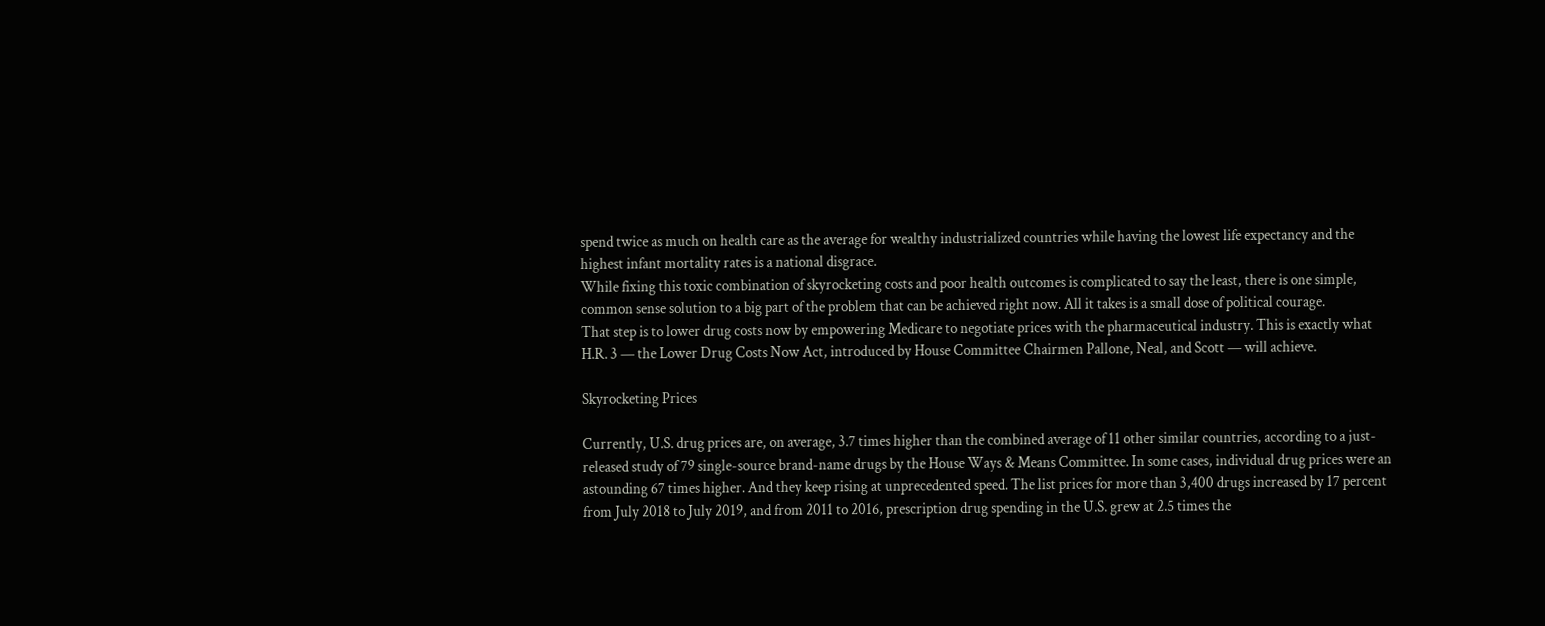spend twice as much on health care as the average for wealthy industrialized countries while having the lowest life expectancy and the highest infant mortality rates is a national disgrace.
While fixing this toxic combination of skyrocketing costs and poor health outcomes is complicated to say the least, there is one simple, common sense solution to a big part of the problem that can be achieved right now. All it takes is a small dose of political courage.
That step is to lower drug costs now by empowering Medicare to negotiate prices with the pharmaceutical industry. This is exactly what H.R. 3 — the Lower Drug Costs Now Act, introduced by House Committee Chairmen Pallone, Neal, and Scott — will achieve.

Skyrocketing Prices

Currently, U.S. drug prices are, on average, 3.7 times higher than the combined average of 11 other similar countries, according to a just-released study of 79 single-source brand-name drugs by the House Ways & Means Committee. In some cases, individual drug prices were an astounding 67 times higher. And they keep rising at unprecedented speed. The list prices for more than 3,400 drugs increased by 17 percent from July 2018 to July 2019, and from 2011 to 2016, prescription drug spending in the U.S. grew at 2.5 times the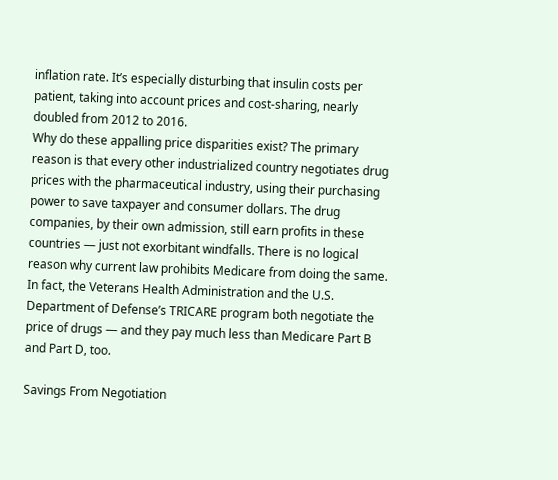inflation rate. It’s especially disturbing that insulin costs per patient, taking into account prices and cost-sharing, nearly doubled from 2012 to 2016.
Why do these appalling price disparities exist? The primary reason is that every other industrialized country negotiates drug prices with the pharmaceutical industry, using their purchasing power to save taxpayer and consumer dollars. The drug companies, by their own admission, still earn profits in these countries — just not exorbitant windfalls. There is no logical reason why current law prohibits Medicare from doing the same.
In fact, the Veterans Health Administration and the U.S. Department of Defense’s TRICARE program both negotiate the price of drugs — and they pay much less than Medicare Part B and Part D, too.

Savings From Negotiation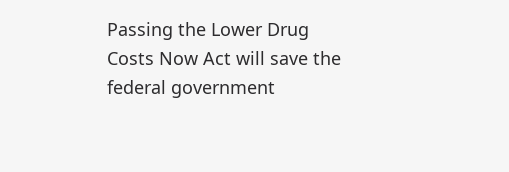Passing the Lower Drug Costs Now Act will save the federal government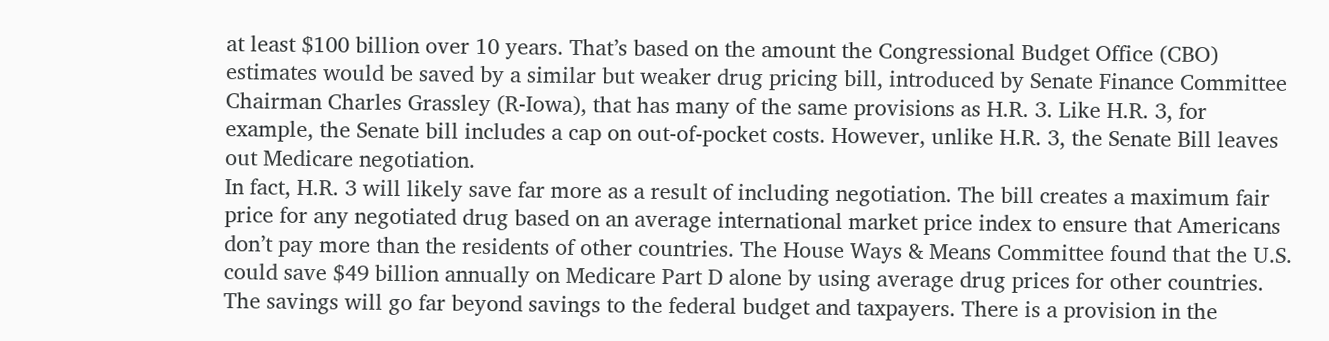at least $100 billion over 10 years. That’s based on the amount the Congressional Budget Office (CBO) estimates would be saved by a similar but weaker drug pricing bill, introduced by Senate Finance Committee Chairman Charles Grassley (R-Iowa), that has many of the same provisions as H.R. 3. Like H.R. 3, for example, the Senate bill includes a cap on out-of-pocket costs. However, unlike H.R. 3, the Senate Bill leaves out Medicare negotiation.
In fact, H.R. 3 will likely save far more as a result of including negotiation. The bill creates a maximum fair price for any negotiated drug based on an average international market price index to ensure that Americans don’t pay more than the residents of other countries. The House Ways & Means Committee found that the U.S. could save $49 billion annually on Medicare Part D alone by using average drug prices for other countries.
The savings will go far beyond savings to the federal budget and taxpayers. There is a provision in the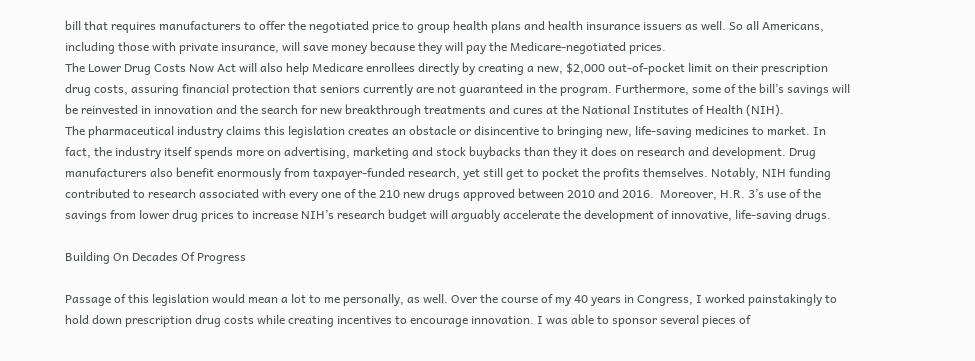bill that requires manufacturers to offer the negotiated price to group health plans and health insurance issuers as well. So all Americans, including those with private insurance, will save money because they will pay the Medicare-negotiated prices.
The Lower Drug Costs Now Act will also help Medicare enrollees directly by creating a new, $2,000 out-of-pocket limit on their prescription drug costs, assuring financial protection that seniors currently are not guaranteed in the program. Furthermore, some of the bill’s savings will be reinvested in innovation and the search for new breakthrough treatments and cures at the National Institutes of Health (NIH).
The pharmaceutical industry claims this legislation creates an obstacle or disincentive to bringing new, life-saving medicines to market. In fact, the industry itself spends more on advertising, marketing and stock buybacks than they it does on research and development. Drug manufacturers also benefit enormously from taxpayer-funded research, yet still get to pocket the profits themselves. Notably, NIH funding contributed to research associated with every one of the 210 new drugs approved between 2010 and 2016.  Moreover, H.R. 3’s use of the savings from lower drug prices to increase NIH’s research budget will arguably accelerate the development of innovative, life-saving drugs.

Building On Decades Of Progress

Passage of this legislation would mean a lot to me personally, as well. Over the course of my 40 years in Congress, I worked painstakingly to hold down prescription drug costs while creating incentives to encourage innovation. I was able to sponsor several pieces of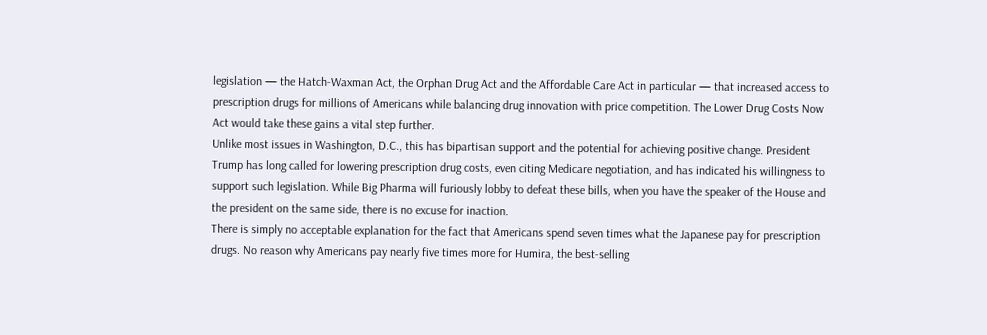legislation — the Hatch-Waxman Act, the Orphan Drug Act and the Affordable Care Act in particular — that increased access to prescription drugs for millions of Americans while balancing drug innovation with price competition. The Lower Drug Costs Now Act would take these gains a vital step further.
Unlike most issues in Washington, D.C., this has bipartisan support and the potential for achieving positive change. President Trump has long called for lowering prescription drug costs, even citing Medicare negotiation, and has indicated his willingness to support such legislation. While Big Pharma will furiously lobby to defeat these bills, when you have the speaker of the House and the president on the same side, there is no excuse for inaction.
There is simply no acceptable explanation for the fact that Americans spend seven times what the Japanese pay for prescription drugs. No reason why Americans pay nearly five times more for Humira, the best-selling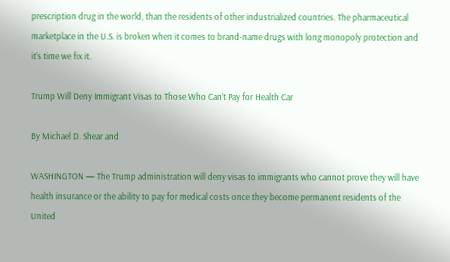prescription drug in the world, than the residents of other industrialized countries. The pharmaceutical marketplace in the U.S. is broken when it comes to brand-name drugs with long monopoly protection and it’s time we fix it.

Trump Will Deny Immigrant Visas to Those Who Can’t Pay for Health Car

By Michael D. Shear and

WASHINGTON — The Trump administration will deny visas to immigrants who cannot prove they will have health insurance or the ability to pay for medical costs once they become permanent residents of the United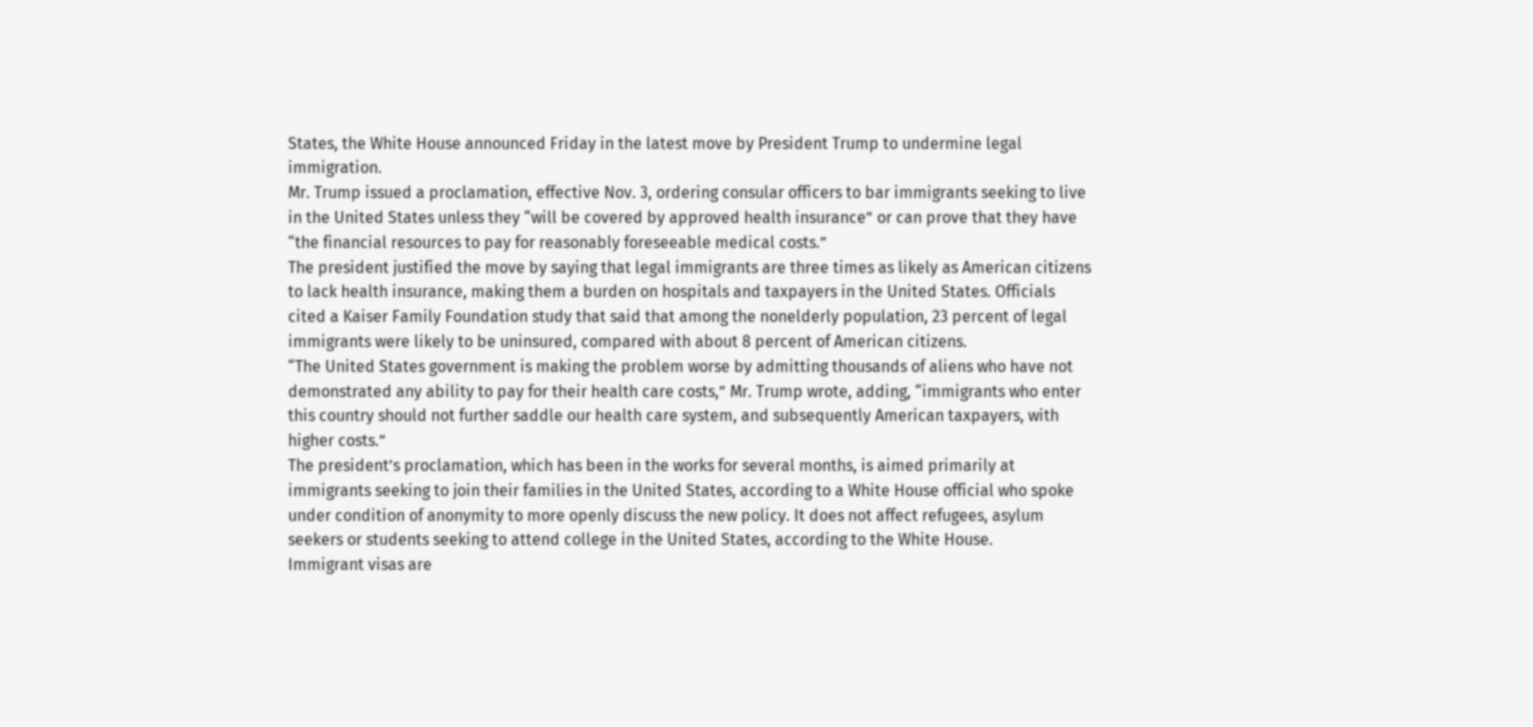States, the White House announced Friday in the latest move by President Trump to undermine legal immigration.
Mr. Trump issued a proclamation, effective Nov. 3, ordering consular officers to bar immigrants seeking to live in the United States unless they “will be covered by approved health insurance” or can prove that they have “the financial resources to pay for reasonably foreseeable medical costs.”
The president justified the move by saying that legal immigrants are three times as likely as American citizens to lack health insurance, making them a burden on hospitals and taxpayers in the United States. Officials cited a Kaiser Family Foundation study that said that among the nonelderly population, 23 percent of legal immigrants were likely to be uninsured, compared with about 8 percent of American citizens.
“The United States government is making the problem worse by admitting thousands of aliens who have not demonstrated any ability to pay for their health care costs,” Mr. Trump wrote, adding, “immigrants who enter this country should not further saddle our health care system, and subsequently American taxpayers, with higher costs.”
The president’s proclamation, which has been in the works for several months, is aimed primarily at immigrants seeking to join their families in the United States, according to a White House official who spoke under condition of anonymity to more openly discuss the new policy. It does not affect refugees, asylum seekers or students seeking to attend college in the United States, according to the White House.
Immigrant visas are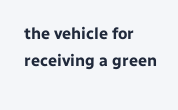the vehicle for receiving a green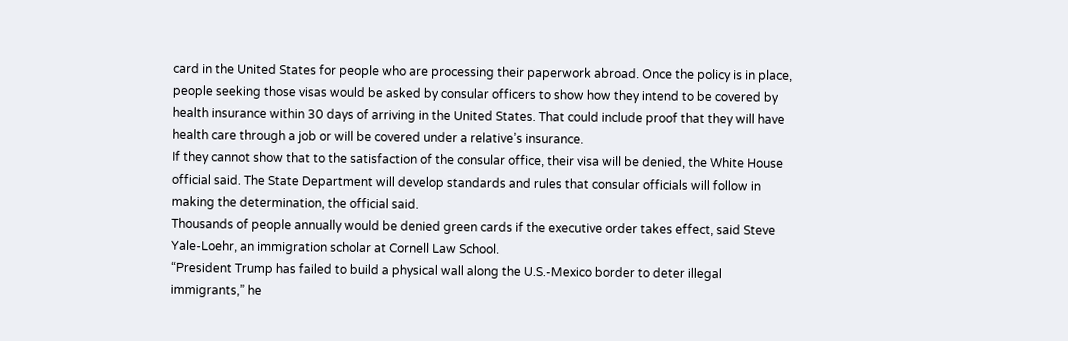card in the United States for people who are processing their paperwork abroad. Once the policy is in place, people seeking those visas would be asked by consular officers to show how they intend to be covered by health insurance within 30 days of arriving in the United States. That could include proof that they will have health care through a job or will be covered under a relative’s insurance.
If they cannot show that to the satisfaction of the consular office, their visa will be denied, the White House official said. The State Department will develop standards and rules that consular officials will follow in making the determination, the official said.
Thousands of people annually would be denied green cards if the executive order takes effect, said Steve Yale-Loehr, an immigration scholar at Cornell Law School.
“President Trump has failed to build a physical wall along the U.S.-Mexico border to deter illegal immigrants,” he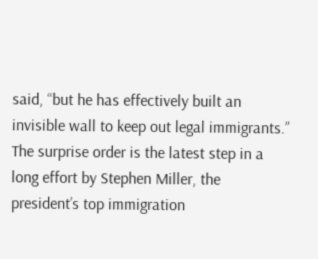said, “but he has effectively built an invisible wall to keep out legal immigrants.”
The surprise order is the latest step in a long effort by Stephen Miller, the president’s top immigration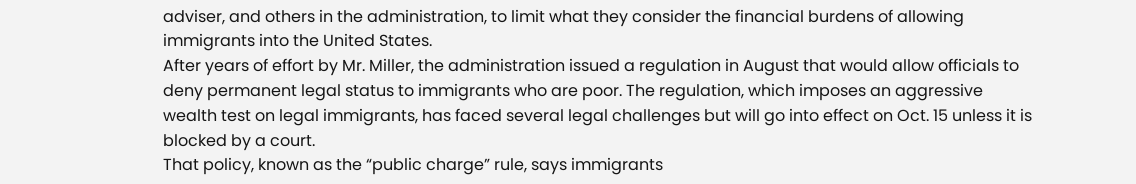adviser, and others in the administration, to limit what they consider the financial burdens of allowing immigrants into the United States.
After years of effort by Mr. Miller, the administration issued a regulation in August that would allow officials to deny permanent legal status to immigrants who are poor. The regulation, which imposes an aggressive wealth test on legal immigrants, has faced several legal challenges but will go into effect on Oct. 15 unless it is blocked by a court.
That policy, known as the “public charge” rule, says immigrants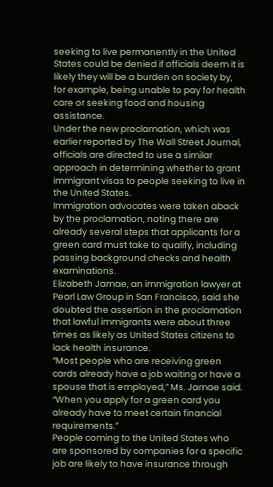seeking to live permanently in the United States could be denied if officials deem it is likely they will be a burden on society by, for example, being unable to pay for health care or seeking food and housing assistance.
Under the new proclamation, which was earlier reported by The Wall Street Journal, officials are directed to use a similar approach in determining whether to grant immigrant visas to people seeking to live in the United States.
Immigration advocates were taken aback by the proclamation, noting there are already several steps that applicants for a green card must take to qualify, including passing background checks and health examinations.
Elizabeth Jamae, an immigration lawyer at Pearl Law Group in San Francisco, said she doubted the assertion in the proclamation that lawful immigrants were about three times as likely as United States citizens to lack health insurance.
“Most people who are receiving green cards already have a job waiting or have a spouse that is employed,” Ms. Jamae said. “When you apply for a green card you already have to meet certain financial requirements.”
People coming to the United States who are sponsored by companies for a specific job are likely to have insurance through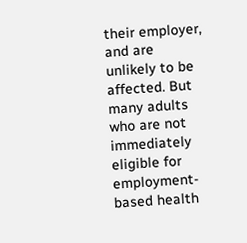their employer, and are unlikely to be affected. But many adults who are not immediately eligible for employment-based health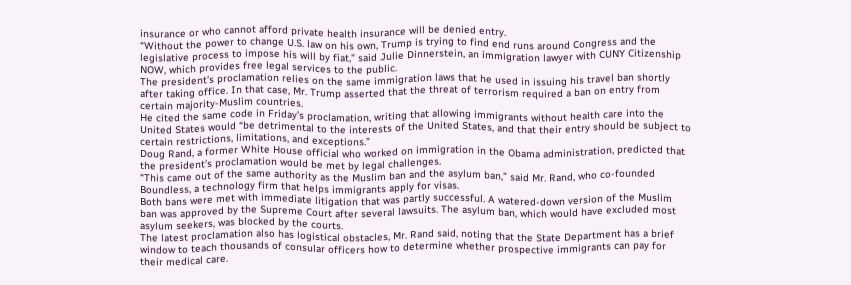insurance or who cannot afford private health insurance will be denied entry.
“Without the power to change U.S. law on his own, Trump is trying to find end runs around Congress and the legislative process to impose his will by fiat,” said Julie Dinnerstein, an immigration lawyer with CUNY Citizenship NOW, which provides free legal services to the public.
The president’s proclamation relies on the same immigration laws that he used in issuing his travel ban shortly after taking office. In that case, Mr. Trump asserted that the threat of terrorism required a ban on entry from certain majority-Muslim countries.
He cited the same code in Friday’s proclamation, writing that allowing immigrants without health care into the United States would “be detrimental to the interests of the United States, and that their entry should be subject to certain restrictions, limitations, and exceptions.”
Doug Rand, a former White House official who worked on immigration in the Obama administration, predicted that the president’s proclamation would be met by legal challenges.
“This came out of the same authority as the Muslim ban and the asylum ban,” said Mr. Rand, who co-founded Boundless, a technology firm that helps immigrants apply for visas.
Both bans were met with immediate litigation that was partly successful. A watered-down version of the Muslim ban was approved by the Supreme Court after several lawsuits. The asylum ban, which would have excluded most asylum seekers, was blocked by the courts.
The latest proclamation also has logistical obstacles, Mr. Rand said, noting that the State Department has a brief window to teach thousands of consular officers how to determine whether prospective immigrants can pay for their medical care.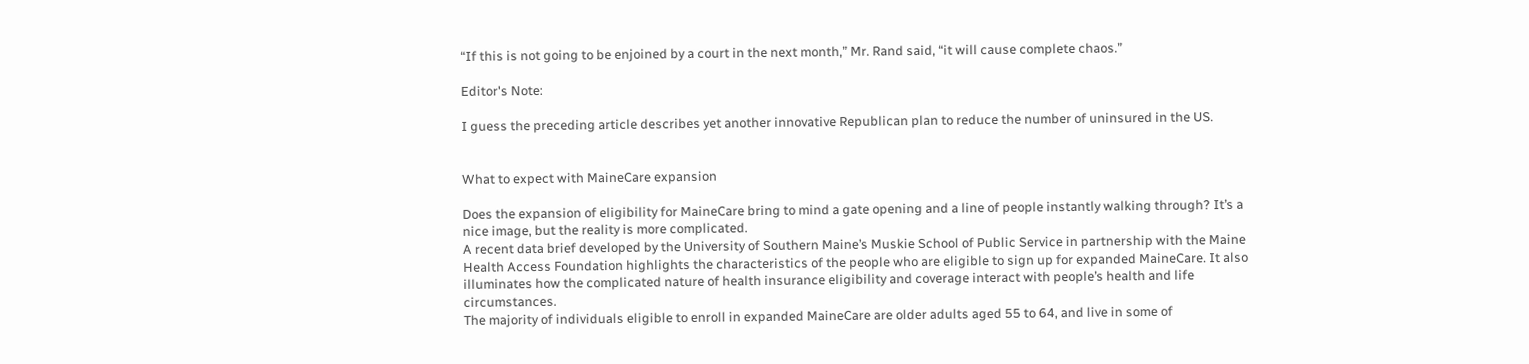“If this is not going to be enjoined by a court in the next month,” Mr. Rand said, “it will cause complete chaos.”

Editor's Note:

I guess the preceding article describes yet another innovative Republican plan to reduce the number of uninsured in the US.


What to expect with MaineCare expansion

Does the expansion of eligibility for MaineCare bring to mind a gate opening and a line of people instantly walking through? It’s a nice image, but the reality is more complicated.
A recent data brief developed by the University of Southern Maine’s Muskie School of Public Service in partnership with the Maine Health Access Foundation highlights the characteristics of the people who are eligible to sign up for expanded MaineCare. It also illuminates how the complicated nature of health insurance eligibility and coverage interact with people’s health and life circumstances.
The majority of individuals eligible to enroll in expanded MaineCare are older adults aged 55 to 64, and live in some of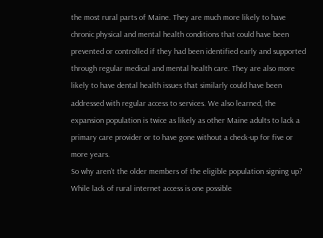the most rural parts of Maine. They are much more likely to have chronic physical and mental health conditions that could have been prevented or controlled if they had been identified early and supported through regular medical and mental health care. They are also more likely to have dental health issues that similarly could have been addressed with regular access to services. We also learned, the expansion population is twice as likely as other Maine adults to lack a primary care provider or to have gone without a check-up for five or more years.
So why aren’t the older members of the eligible population signing up? While lack of rural internet access is one possible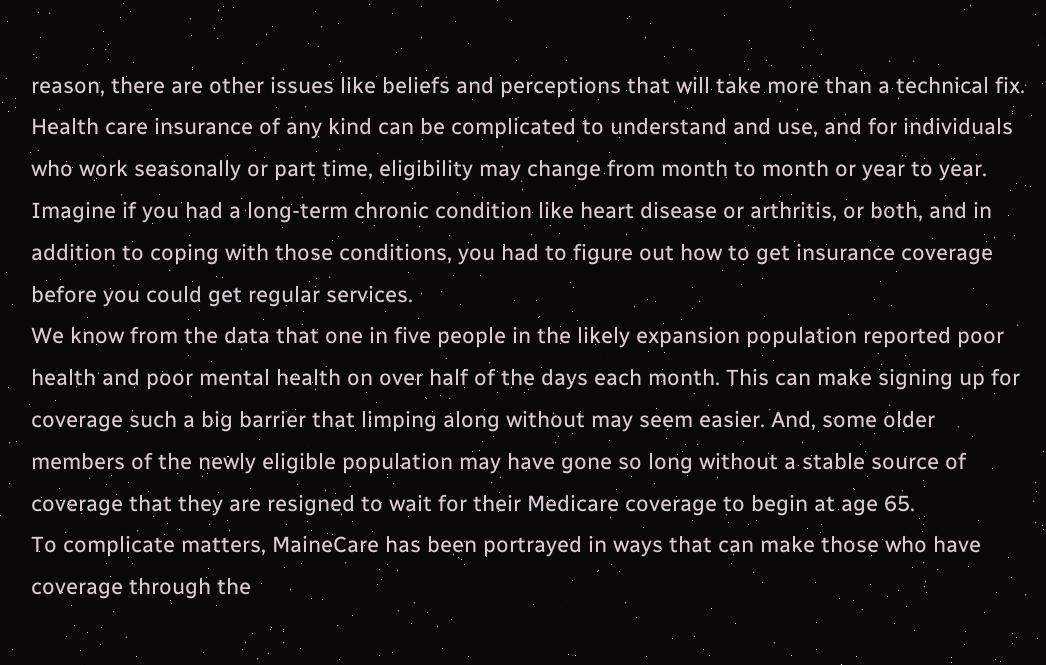reason, there are other issues like beliefs and perceptions that will take more than a technical fix.
Health care insurance of any kind can be complicated to understand and use, and for individuals who work seasonally or part time, eligibility may change from month to month or year to year. Imagine if you had a long-term chronic condition like heart disease or arthritis, or both, and in addition to coping with those conditions, you had to figure out how to get insurance coverage before you could get regular services.
We know from the data that one in five people in the likely expansion population reported poor health and poor mental health on over half of the days each month. This can make signing up for coverage such a big barrier that limping along without may seem easier. And, some older members of the newly eligible population may have gone so long without a stable source of coverage that they are resigned to wait for their Medicare coverage to begin at age 65.
To complicate matters, MaineCare has been portrayed in ways that can make those who have coverage through the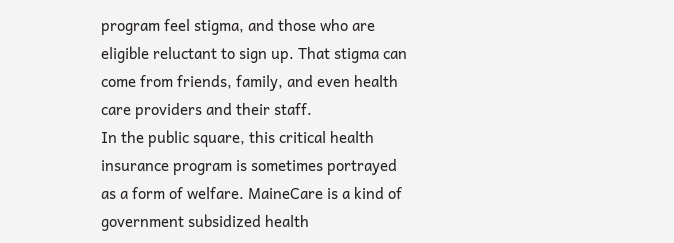program feel stigma, and those who are eligible reluctant to sign up. That stigma can come from friends, family, and even health care providers and their staff.
In the public square, this critical health insurance program is sometimes portrayed as a form of welfare. MaineCare is a kind of government subsidized health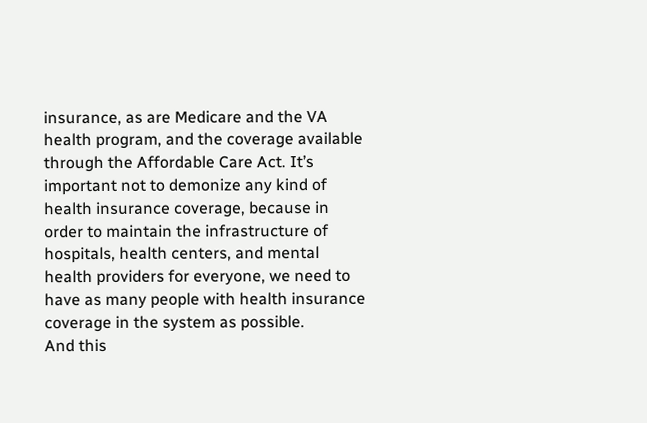insurance, as are Medicare and the VA health program, and the coverage available through the Affordable Care Act. It’s important not to demonize any kind of health insurance coverage, because in order to maintain the infrastructure of hospitals, health centers, and mental health providers for everyone, we need to have as many people with health insurance coverage in the system as possible.
And this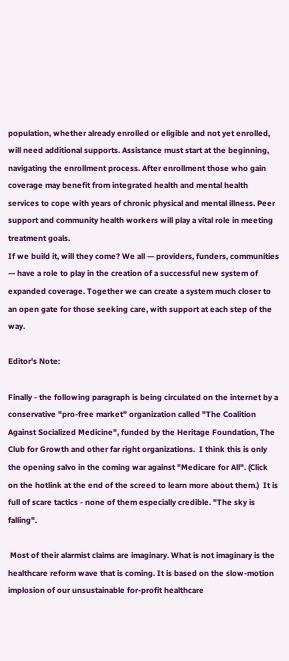population, whether already enrolled or eligible and not yet enrolled, will need additional supports. Assistance must start at the beginning, navigating the enrollment process. After enrollment those who gain coverage may benefit from integrated health and mental health services to cope with years of chronic physical and mental illness. Peer support and community health workers will play a vital role in meeting treatment goals.
If we build it, will they come? We all — providers, funders, communities — have a role to play in the creation of a successful new system of expanded coverage. Together we can create a system much closer to an open gate for those seeking care, with support at each step of the way.

Editor's Note:

Finally - the following paragraph is being circulated on the internet by a conservative "pro-free market" organization called "The Coalition Against Socialized Medicine", funded by the Heritage Foundation, The Club for Growth and other far right organizations.  I think this is only the opening salvo in the coming war against "Medicare for All". (Click on the hotlink at the end of the screed to learn more about them.)  It is full of scare tactics - none of them especially credible. "The sky is falling".

 Most of their alarmist claims are imaginary. What is not imaginary is the healthcare reform wave that is coming. It is based on the slow-motion implosion of our unsustainable for-profit healthcare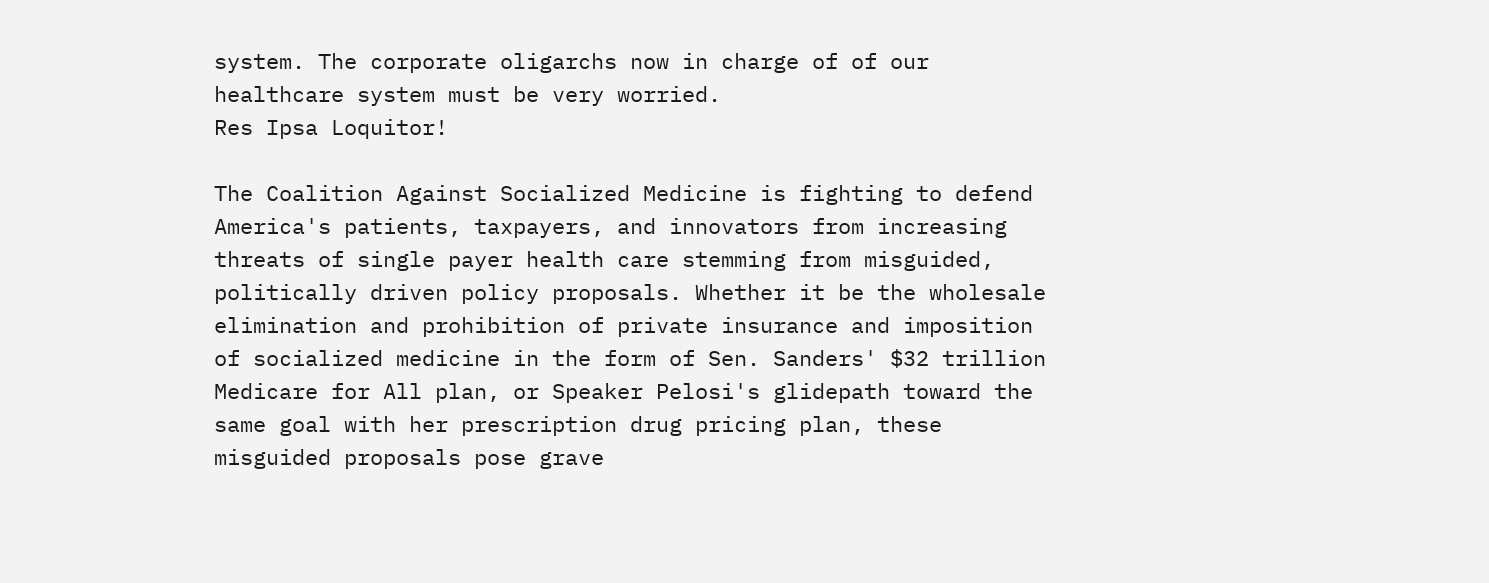system. The corporate oligarchs now in charge of of our healthcare system must be very worried.
Res Ipsa Loquitor!

The Coalition Against Socialized Medicine is fighting to defend America's patients, taxpayers, and innovators from increasing threats of single payer health care stemming from misguided, politically driven policy proposals. Whether it be the wholesale elimination and prohibition of private insurance and imposition of socialized medicine in the form of Sen. Sanders' $32 trillion Medicare for All plan, or Speaker Pelosi's glidepath toward the same goal with her prescription drug pricing plan, these misguided proposals pose grave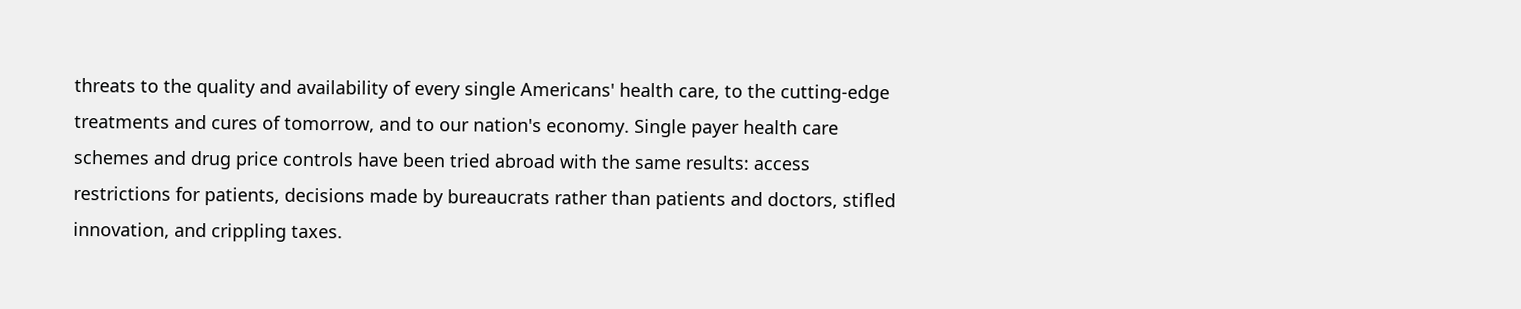threats to the quality and availability of every single Americans' health care, to the cutting-edge treatments and cures of tomorrow, and to our nation's economy. Single payer health care schemes and drug price controls have been tried abroad with the same results: access restrictions for patients, decisions made by bureaucrats rather than patients and doctors, stifled innovation, and crippling taxes.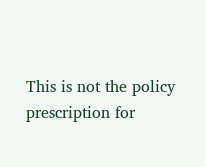This is not the policy prescription for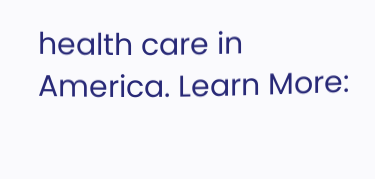health care in America. Learn More: